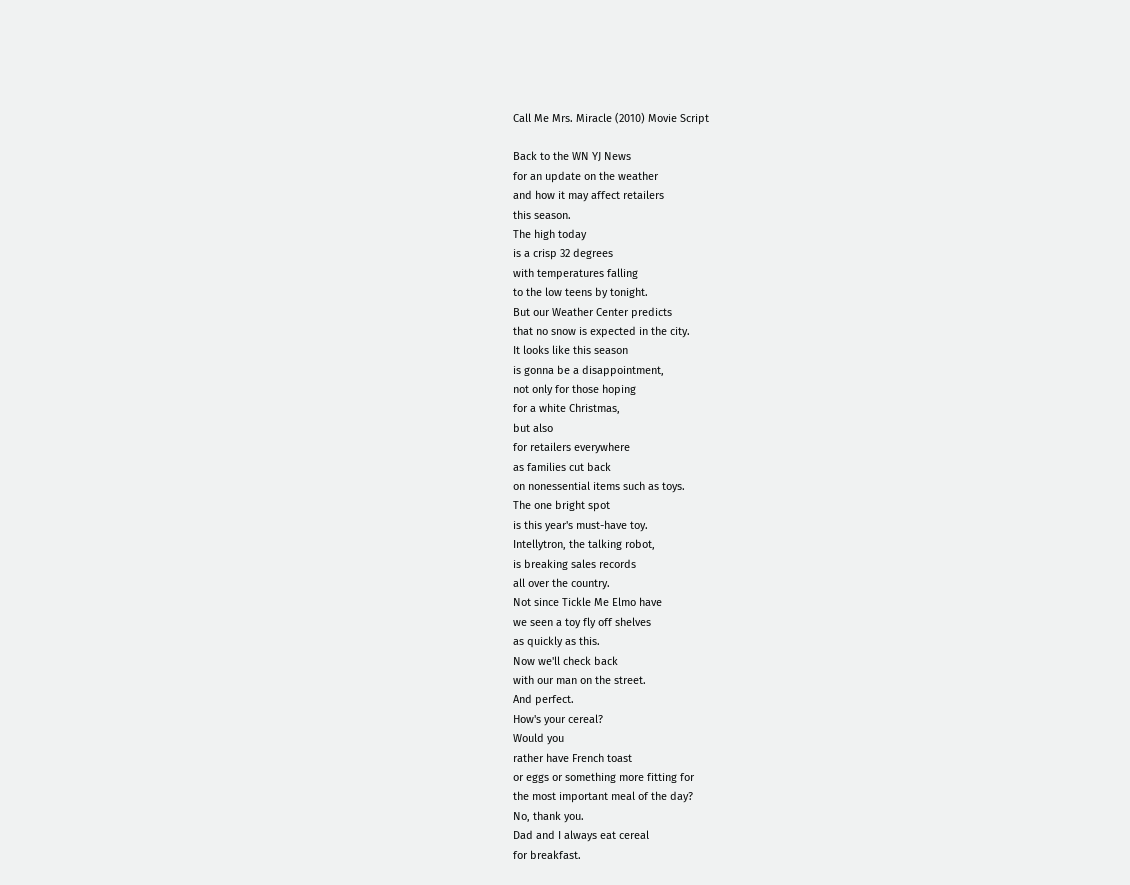Call Me Mrs. Miracle (2010) Movie Script

Back to the WN YJ News
for an update on the weather
and how it may affect retailers
this season.
The high today
is a crisp 32 degrees
with temperatures falling
to the low teens by tonight.
But our Weather Center predicts
that no snow is expected in the city.
It looks like this season
is gonna be a disappointment,
not only for those hoping
for a white Christmas,
but also
for retailers everywhere
as families cut back
on nonessential items such as toys.
The one bright spot
is this year's must-have toy.
Intellytron, the talking robot,
is breaking sales records
all over the country.
Not since Tickle Me Elmo have
we seen a toy fly off shelves
as quickly as this.
Now we'll check back
with our man on the street.
And perfect.
How's your cereal?
Would you
rather have French toast
or eggs or something more fitting for
the most important meal of the day?
No, thank you.
Dad and I always eat cereal
for breakfast.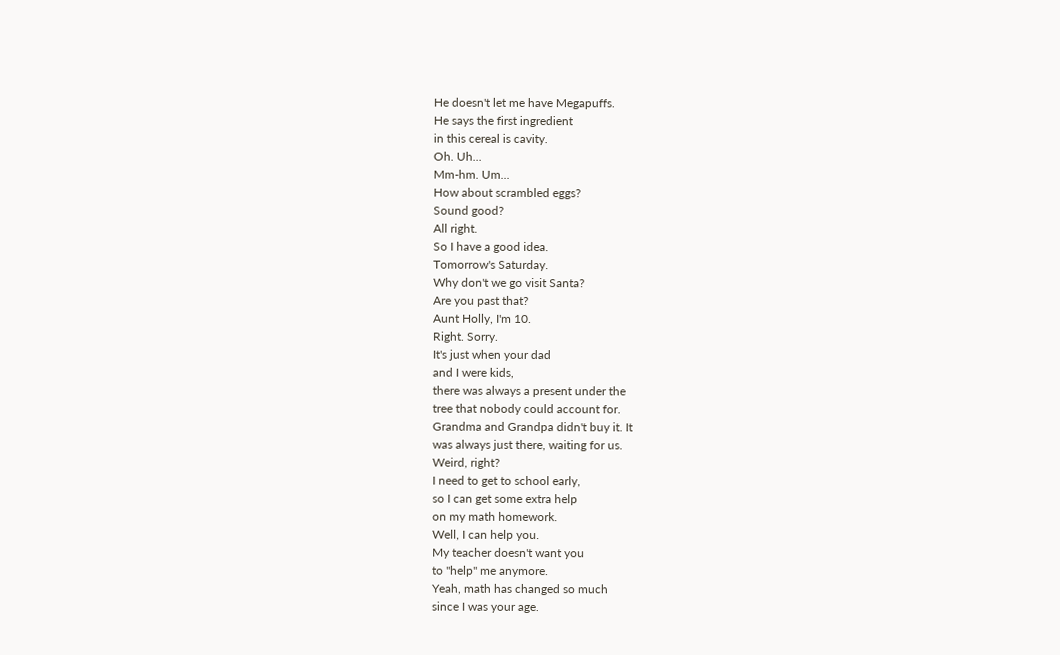He doesn't let me have Megapuffs.
He says the first ingredient
in this cereal is cavity.
Oh. Uh...
Mm-hm. Um...
How about scrambled eggs?
Sound good?
All right.
So I have a good idea.
Tomorrow's Saturday.
Why don't we go visit Santa?
Are you past that?
Aunt Holly, I'm 10.
Right. Sorry.
It's just when your dad
and I were kids,
there was always a present under the
tree that nobody could account for.
Grandma and Grandpa didn't buy it. It
was always just there, waiting for us.
Weird, right?
I need to get to school early,
so I can get some extra help
on my math homework.
Well, I can help you.
My teacher doesn't want you
to "help" me anymore.
Yeah, math has changed so much
since I was your age.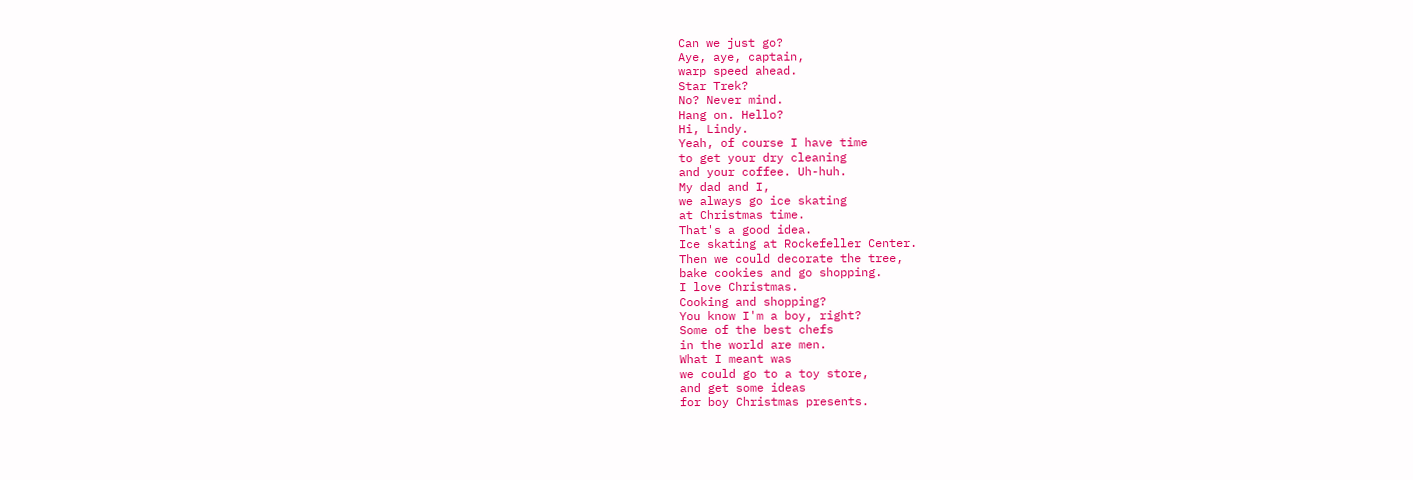Can we just go?
Aye, aye, captain,
warp speed ahead.
Star Trek?
No? Never mind.
Hang on. Hello?
Hi, Lindy.
Yeah, of course I have time
to get your dry cleaning
and your coffee. Uh-huh.
My dad and I,
we always go ice skating
at Christmas time.
That's a good idea.
Ice skating at Rockefeller Center.
Then we could decorate the tree,
bake cookies and go shopping.
I love Christmas.
Cooking and shopping?
You know I'm a boy, right?
Some of the best chefs
in the world are men.
What I meant was
we could go to a toy store,
and get some ideas
for boy Christmas presents.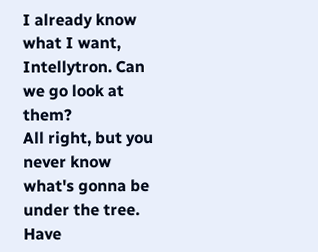I already know what I want,
Intellytron. Can we go look at them?
All right, but you never know
what's gonna be under the tree.
Have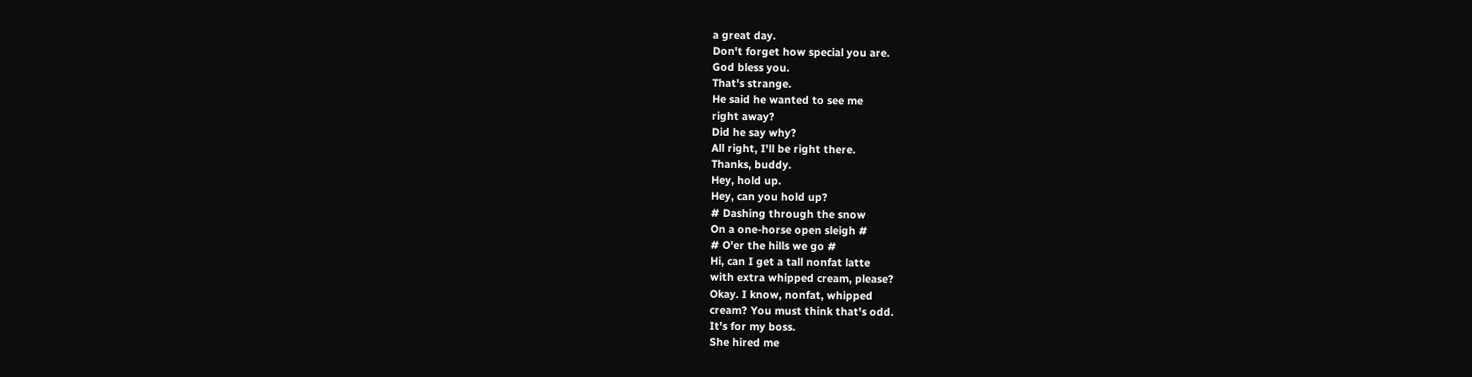a great day.
Don't forget how special you are.
God bless you.
That's strange.
He said he wanted to see me
right away?
Did he say why?
All right, I'll be right there.
Thanks, buddy.
Hey, hold up.
Hey, can you hold up?
# Dashing through the snow
On a one-horse open sleigh #
# O'er the hills we go #
Hi, can I get a tall nonfat latte
with extra whipped cream, please?
Okay. I know, nonfat, whipped
cream? You must think that's odd.
It's for my boss.
She hired me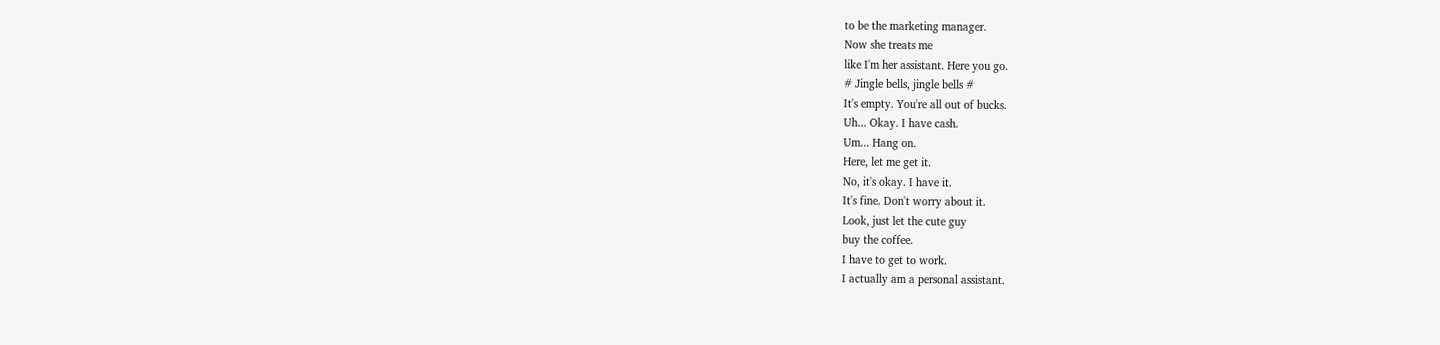to be the marketing manager.
Now she treats me
like I'm her assistant. Here you go.
# Jingle bells, jingle bells #
It's empty. You're all out of bucks.
Uh... Okay. I have cash.
Um... Hang on.
Here, let me get it.
No, it's okay. I have it.
It's fine. Don't worry about it.
Look, just let the cute guy
buy the coffee.
I have to get to work.
I actually am a personal assistant.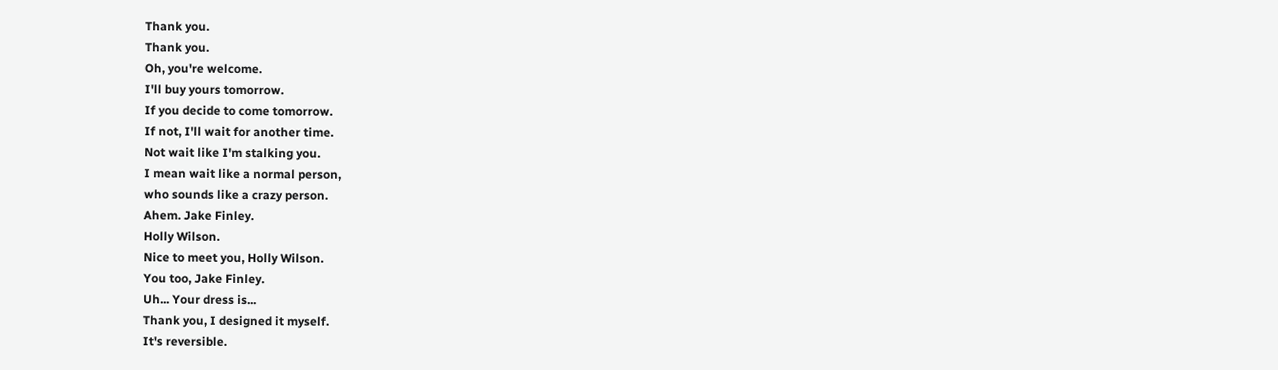Thank you.
Thank you.
Oh, you're welcome.
I'll buy yours tomorrow.
If you decide to come tomorrow.
If not, I'll wait for another time.
Not wait like I'm stalking you.
I mean wait like a normal person,
who sounds like a crazy person.
Ahem. Jake Finley.
Holly Wilson.
Nice to meet you, Holly Wilson.
You too, Jake Finley.
Uh... Your dress is...
Thank you, I designed it myself.
It's reversible.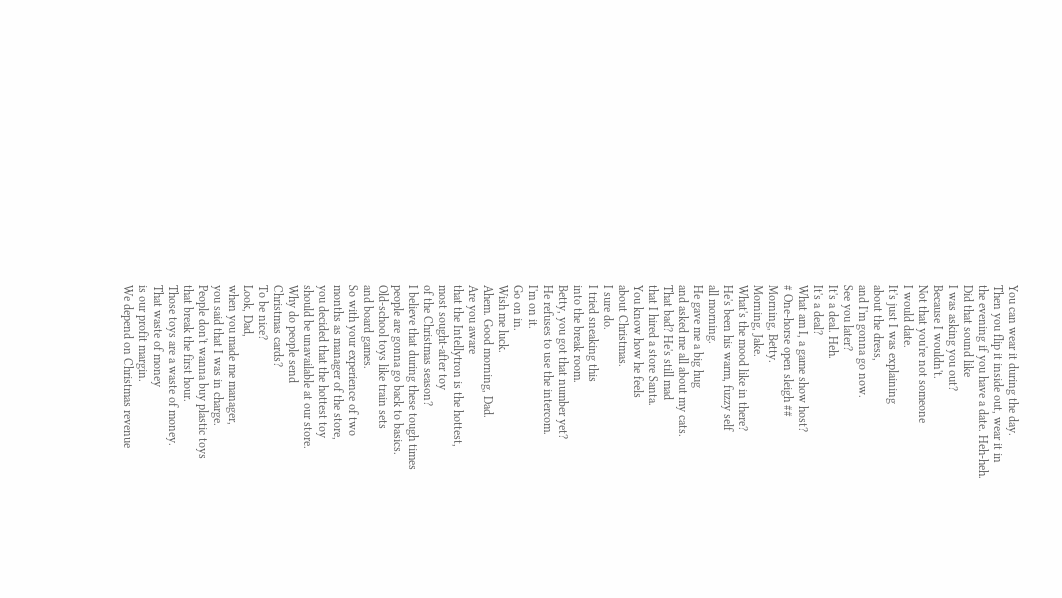You can wear it during the day.
Then you flip it inside out, wear it in
the evening if you have a date. Heh-heh.
Did that sound like
I was asking you out?
Because I wouldn't.
Not that you're not someone
I would date.
It's just I was explaining
about the dress,
and I'm gonna go now.
See you later?
It's a deal. Heh.
It's a deal?
What am I, a game show host?
# One-horse open sleigh ##
Morning, Betty.
Morning, Jake.
What's the mood like in there?
He's been his warm, fuzzy self
all morning.
He gave me a big hug
and asked me all about my cats.
That bad? He's still mad
that I hired a store Santa.
You know how he feels
about Christmas.
I sure do.
I tried sneaking this
into the break room.
Betty, you got that number yet?
He refuses to use the intercom.
I'm on it.
Go on in.
Wish me luck.
Ahem. Good morning, Dad.
Are you aware
that the Intellytron is the hottest,
most sought-after toy
of the Christmas season?
I believe that during these tough times
people are gonna go back to basics.
Old-school toys like train sets
and board games.
So with your experience of two
months as manager of the store,
you decided that the hottest toy
should be unavailable at our store.
Why do people send
Christmas cards?
To be nice?
Look, Dad,
when you made me manager,
you said that I was in charge.
People don't wanna buy plastic toys
that break the first hour.
Those toys are a waste of money.
That waste of money
is our profit margin.
We depend on Christmas revenue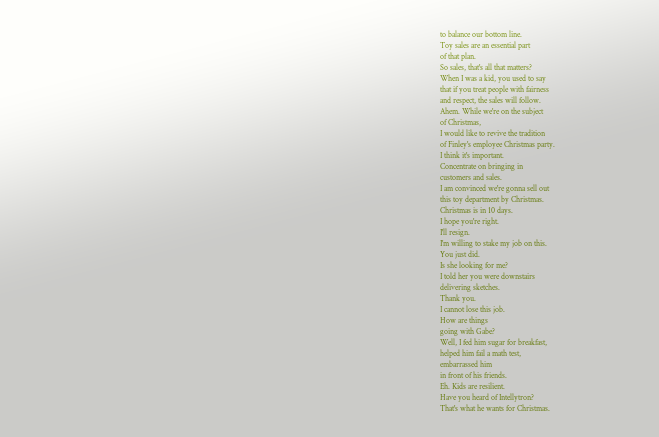to balance our bottom line.
Toy sales are an essential part
of that plan.
So sales, that's all that matters?
When I was a kid, you used to say
that if you treat people with fairness
and respect, the sales will follow.
Ahem. While we're on the subject
of Christmas,
I would like to revive the tradition
of Finley's employee Christmas party.
I think it's important.
Concentrate on bringing in
customers and sales.
I am convinced we're gonna sell out
this toy department by Christmas.
Christmas is in 10 days.
I hope you're right.
I'll resign.
I'm willing to stake my job on this.
You just did.
Is she looking for me?
I told her you were downstairs
delivering sketches.
Thank you.
I cannot lose this job.
How are things
going with Gabe?
Well, I fed him sugar for breakfast,
helped him fail a math test,
embarrassed him
in front of his friends.
Eh. Kids are resilient.
Have you heard of Intellytron?
That's what he wants for Christmas.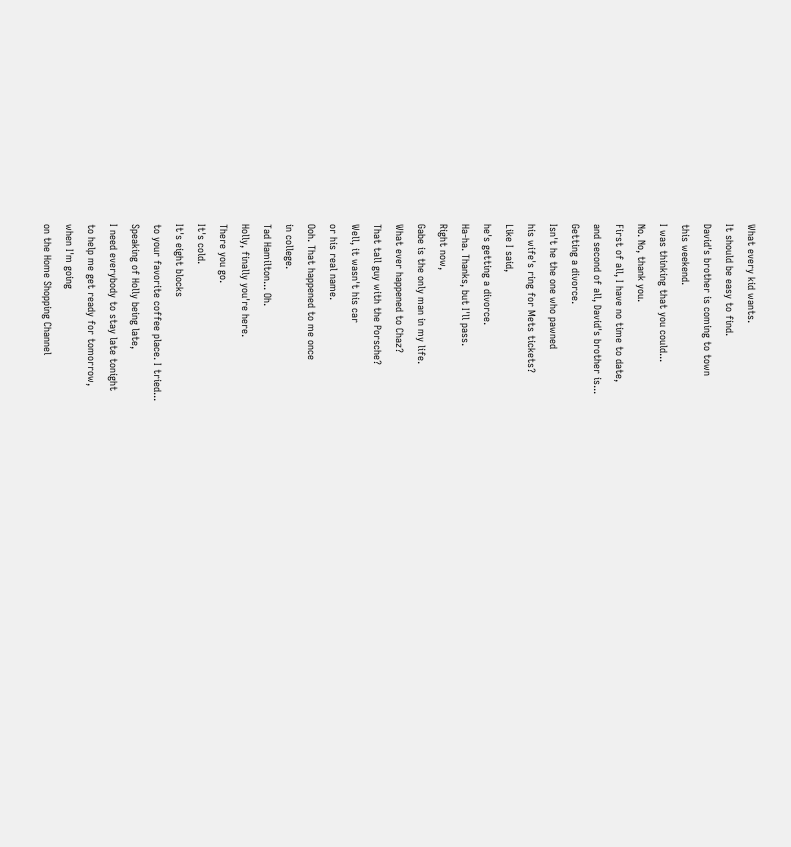What every kid wants.
It should be easy to find.
David's brother is coming to town
this weekend.
I was thinking that you could...
No. No, thank you.
First of all, I have no time to date,
and second of all, David's brother is...
Getting a divorce.
Isn't he the one who pawned
his wife's ring for Mets tickets?
Like I said,
he's getting a divorce.
Ha-ha. Thanks, but I'll pass.
Right now,
Gabe is the only man in my life.
What ever happened to Chaz?
That tall guy with the Porsche?
Well, it wasn't his car
or his real name.
Ooh. That happened to me once
in college.
Tad Hamilton... Oh.
Holly, finally you're here.
There you go.
It's cold.
It's eight blocks
to your favorite coffee place. I tried...
Speaking of Holly being late,
I need everybody to stay late tonight
to help me get ready for tomorrow,
when I'm going
on the Home Shopping Channel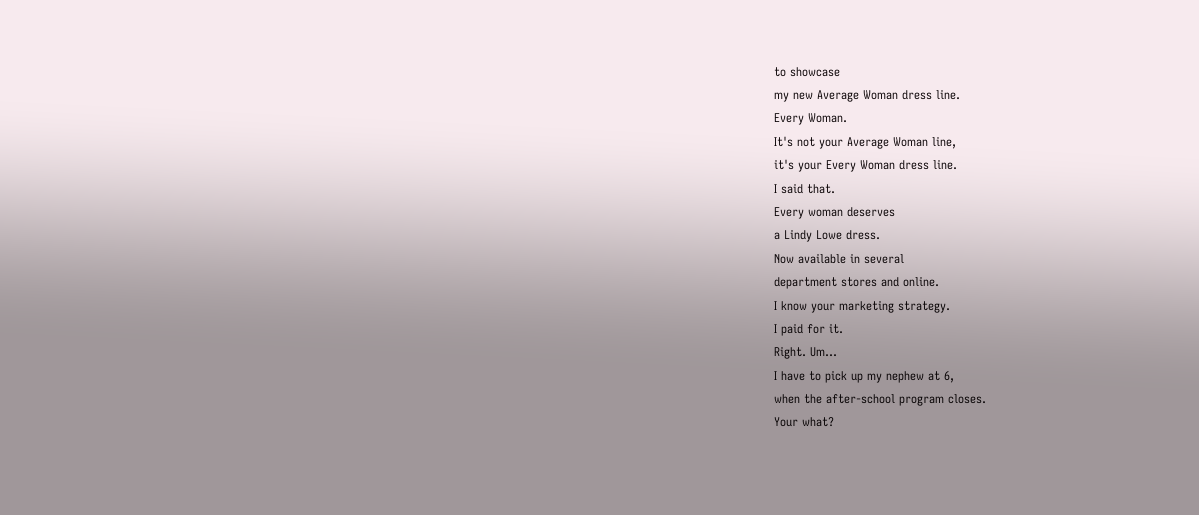to showcase
my new Average Woman dress line.
Every Woman.
It's not your Average Woman line,
it's your Every Woman dress line.
I said that.
Every woman deserves
a Lindy Lowe dress.
Now available in several
department stores and online.
I know your marketing strategy.
I paid for it.
Right. Um...
I have to pick up my nephew at 6,
when the after-school program closes.
Your what?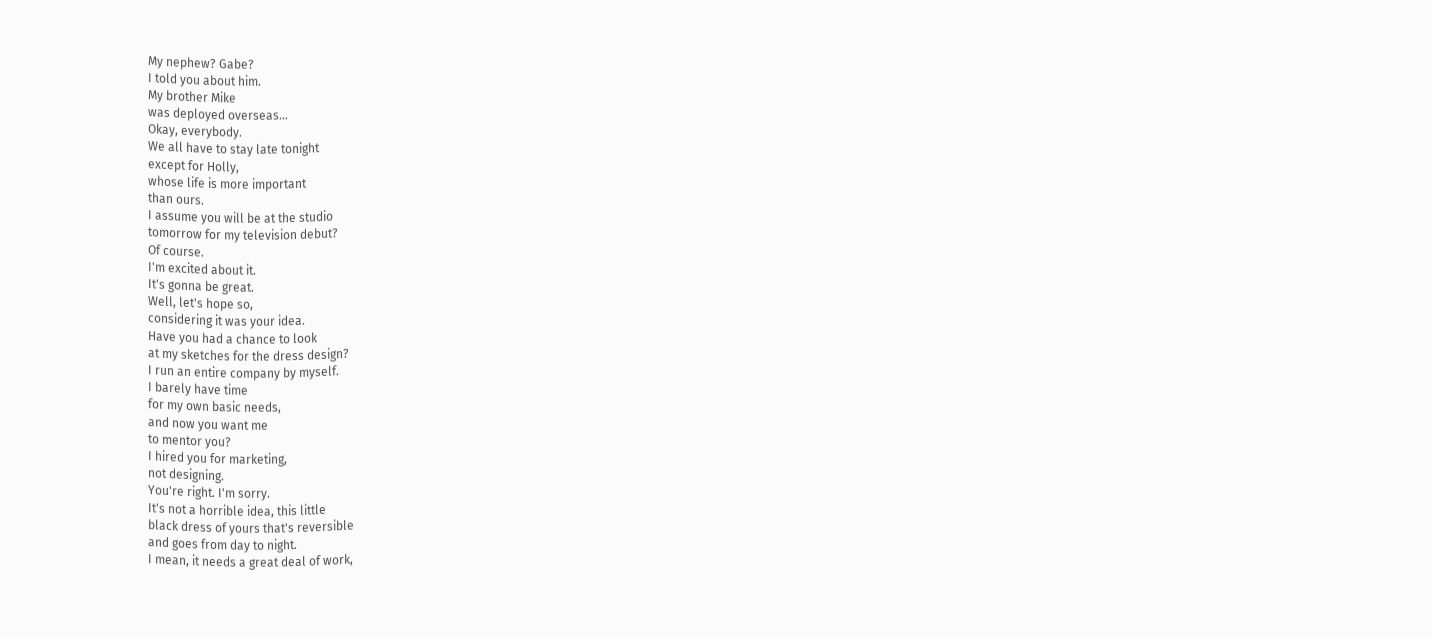My nephew? Gabe?
I told you about him.
My brother Mike
was deployed overseas...
Okay, everybody.
We all have to stay late tonight
except for Holly,
whose life is more important
than ours.
I assume you will be at the studio
tomorrow for my television debut?
Of course.
I'm excited about it.
It's gonna be great.
Well, let's hope so,
considering it was your idea.
Have you had a chance to look
at my sketches for the dress design?
I run an entire company by myself.
I barely have time
for my own basic needs,
and now you want me
to mentor you?
I hired you for marketing,
not designing.
You're right. I'm sorry.
It's not a horrible idea, this little
black dress of yours that's reversible
and goes from day to night.
I mean, it needs a great deal of work,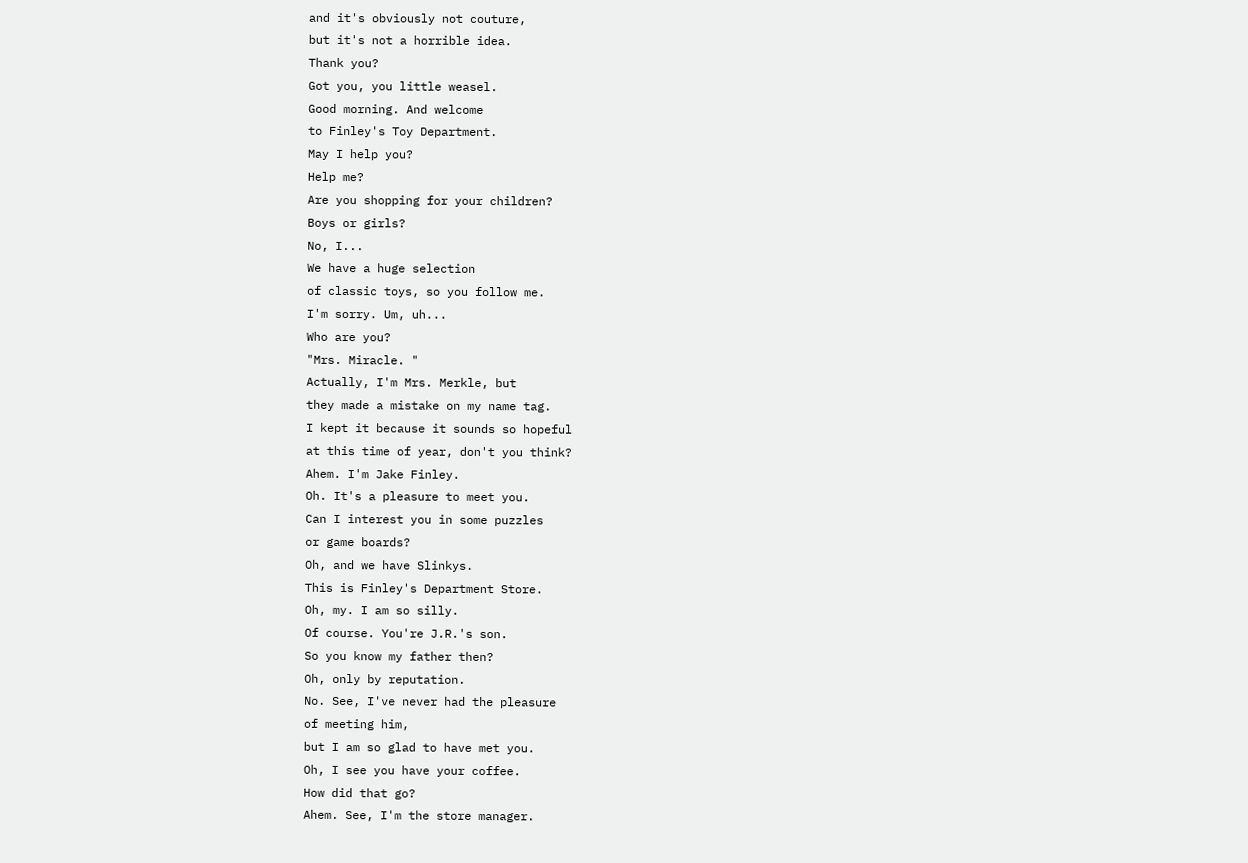and it's obviously not couture,
but it's not a horrible idea.
Thank you?
Got you, you little weasel.
Good morning. And welcome
to Finley's Toy Department.
May I help you?
Help me?
Are you shopping for your children?
Boys or girls?
No, I...
We have a huge selection
of classic toys, so you follow me.
I'm sorry. Um, uh...
Who are you?
"Mrs. Miracle. "
Actually, I'm Mrs. Merkle, but
they made a mistake on my name tag.
I kept it because it sounds so hopeful
at this time of year, don't you think?
Ahem. I'm Jake Finley.
Oh. It's a pleasure to meet you.
Can I interest you in some puzzles
or game boards?
Oh, and we have Slinkys.
This is Finley's Department Store.
Oh, my. I am so silly.
Of course. You're J.R.'s son.
So you know my father then?
Oh, only by reputation.
No. See, I've never had the pleasure
of meeting him,
but I am so glad to have met you.
Oh, I see you have your coffee.
How did that go?
Ahem. See, I'm the store manager.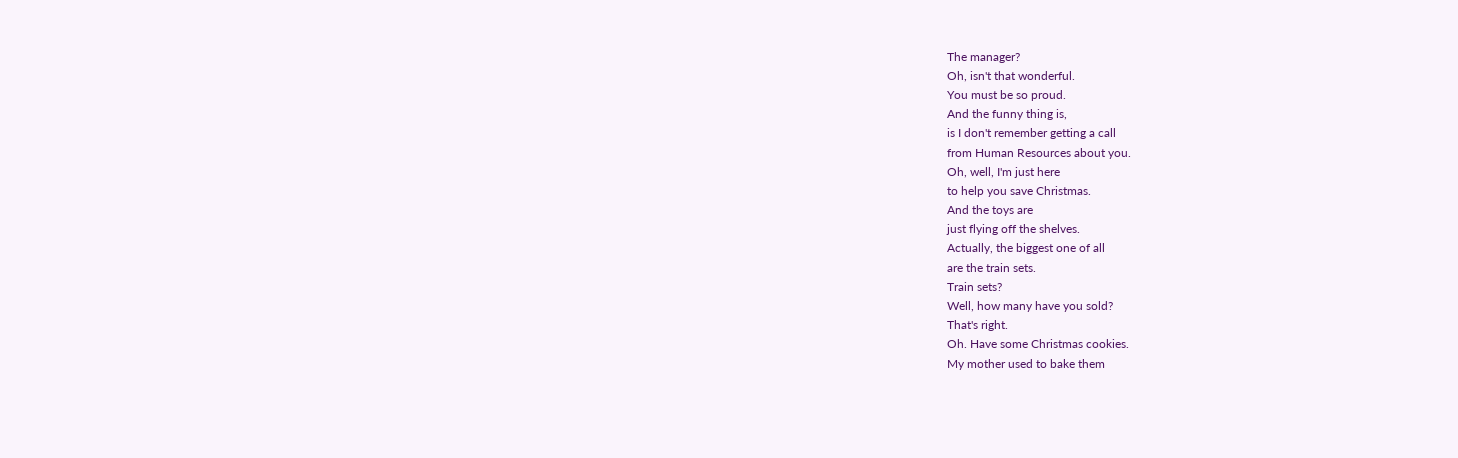The manager?
Oh, isn't that wonderful.
You must be so proud.
And the funny thing is,
is I don't remember getting a call
from Human Resources about you.
Oh, well, I'm just here
to help you save Christmas.
And the toys are
just flying off the shelves.
Actually, the biggest one of all
are the train sets.
Train sets?
Well, how many have you sold?
That's right.
Oh. Have some Christmas cookies.
My mother used to bake them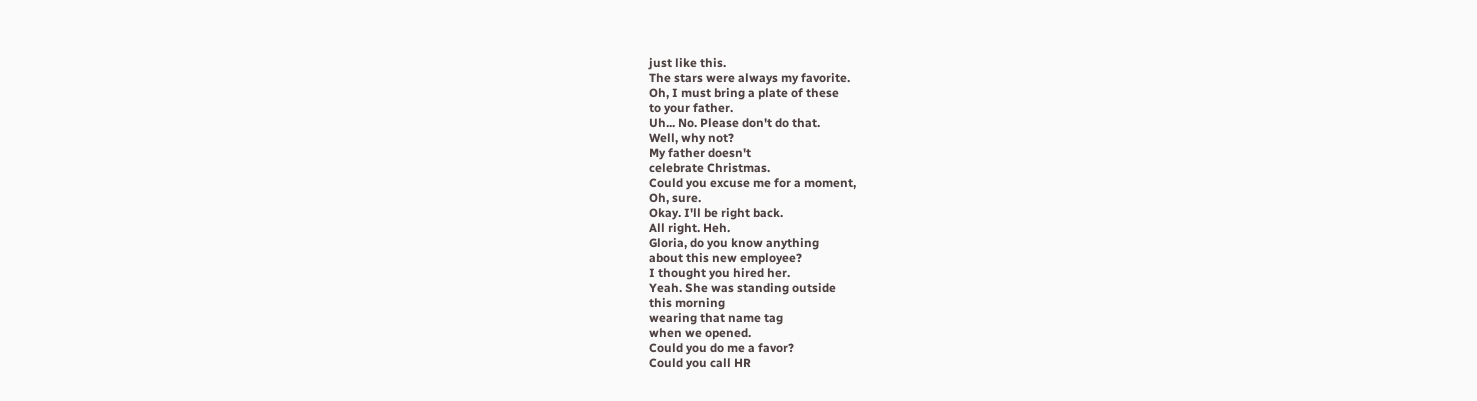just like this.
The stars were always my favorite.
Oh, I must bring a plate of these
to your father.
Uh... No. Please don't do that.
Well, why not?
My father doesn't
celebrate Christmas.
Could you excuse me for a moment,
Oh, sure.
Okay. I'll be right back.
All right. Heh.
Gloria, do you know anything
about this new employee?
I thought you hired her.
Yeah. She was standing outside
this morning
wearing that name tag
when we opened.
Could you do me a favor?
Could you call HR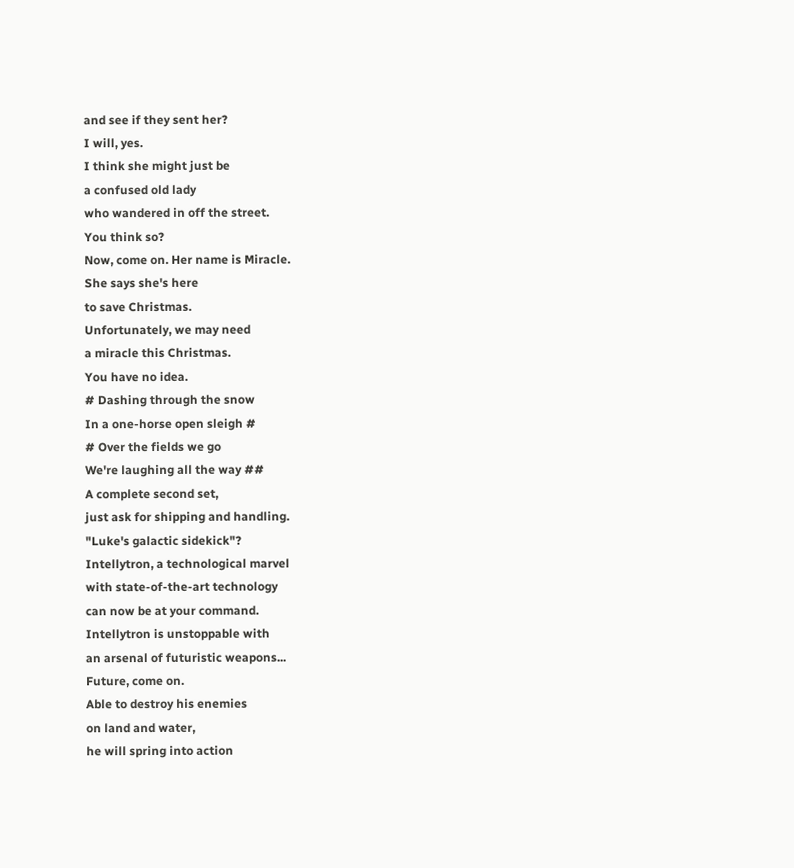and see if they sent her?
I will, yes.
I think she might just be
a confused old lady
who wandered in off the street.
You think so?
Now, come on. Her name is Miracle.
She says she's here
to save Christmas.
Unfortunately, we may need
a miracle this Christmas.
You have no idea.
# Dashing through the snow
In a one-horse open sleigh #
# Over the fields we go
We're laughing all the way ##
A complete second set,
just ask for shipping and handling.
"Luke's galactic sidekick"?
Intellytron, a technological marvel
with state-of-the-art technology
can now be at your command.
Intellytron is unstoppable with
an arsenal of futuristic weapons...
Future, come on.
Able to destroy his enemies
on land and water,
he will spring into action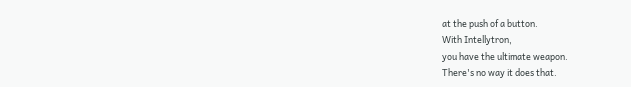at the push of a button.
With Intellytron,
you have the ultimate weapon.
There's no way it does that.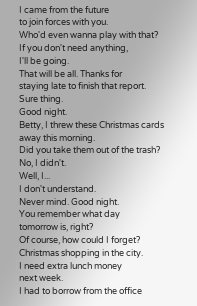I came from the future
to join forces with you.
Who'd even wanna play with that?
If you don't need anything,
I'll be going.
That will be all. Thanks for
staying late to finish that report.
Sure thing.
Good night.
Betty, I threw these Christmas cards
away this morning.
Did you take them out of the trash?
No, I didn't.
Well, I...
I don't understand.
Never mind. Good night.
You remember what day
tomorrow is, right?
Of course, how could I forget?
Christmas shopping in the city.
I need extra lunch money
next week.
I had to borrow from the office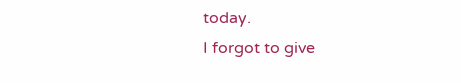today.
I forgot to give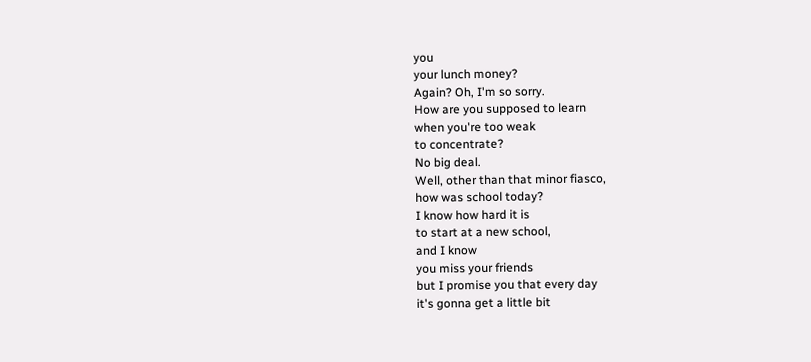you
your lunch money?
Again? Oh, I'm so sorry.
How are you supposed to learn
when you're too weak
to concentrate?
No big deal.
Well, other than that minor fiasco,
how was school today?
I know how hard it is
to start at a new school,
and I know
you miss your friends
but I promise you that every day
it's gonna get a little bit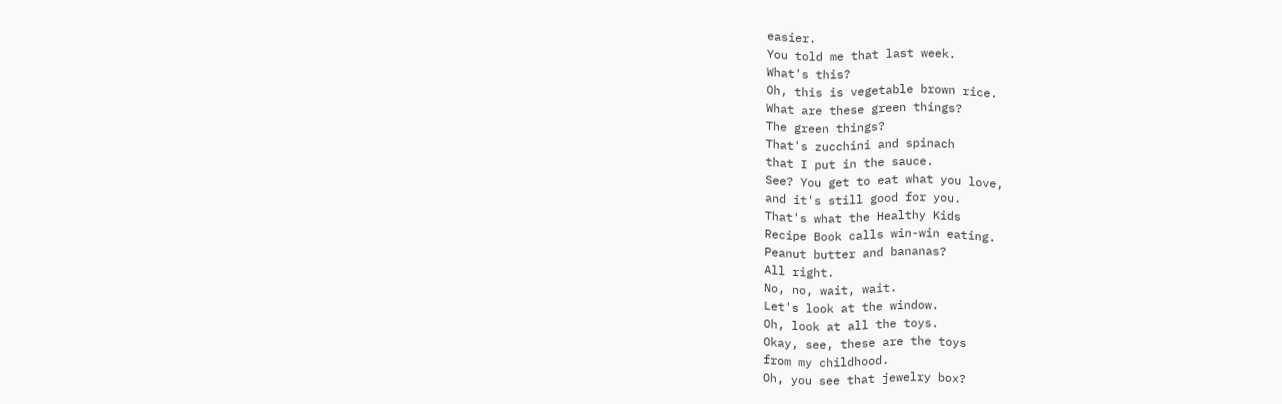easier.
You told me that last week.
What's this?
Oh, this is vegetable brown rice.
What are these green things?
The green things?
That's zucchini and spinach
that I put in the sauce.
See? You get to eat what you love,
and it's still good for you.
That's what the Healthy Kids
Recipe Book calls win-win eating.
Peanut butter and bananas?
All right.
No, no, wait, wait.
Let's look at the window.
Oh, look at all the toys.
Okay, see, these are the toys
from my childhood.
Oh, you see that jewelry box?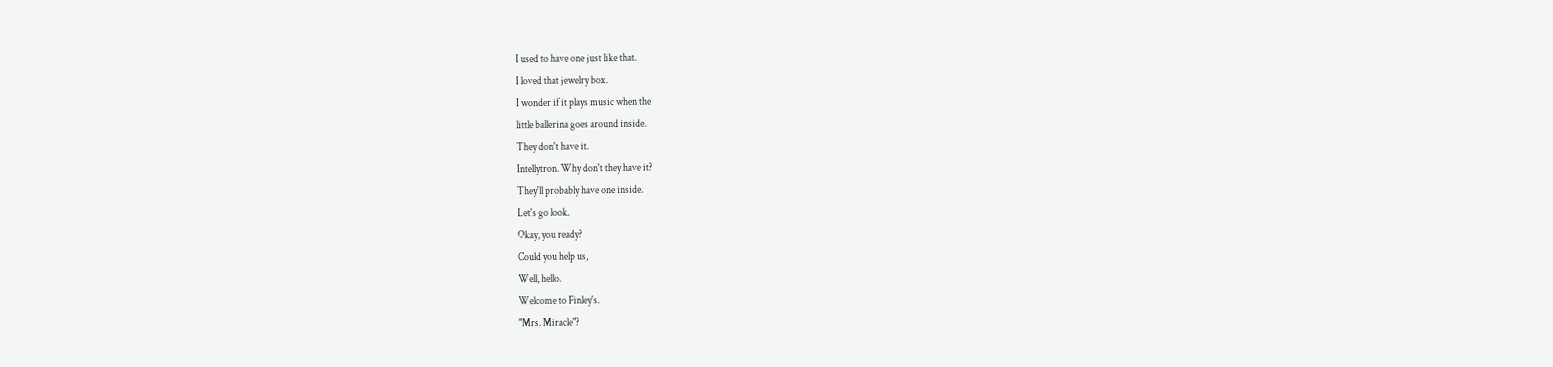I used to have one just like that.
I loved that jewelry box.
I wonder if it plays music when the
little ballerina goes around inside.
They don't have it.
Intellytron. Why don't they have it?
They'll probably have one inside.
Let's go look.
Okay, you ready?
Could you help us,
Well, hello.
Welcome to Finley's.
"Mrs. Miracle"?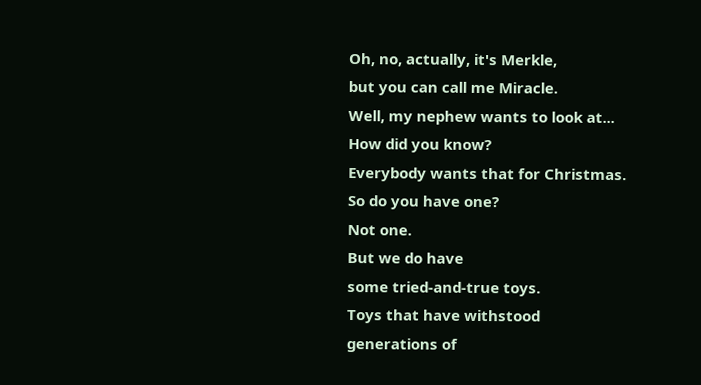Oh, no, actually, it's Merkle,
but you can call me Miracle.
Well, my nephew wants to look at...
How did you know?
Everybody wants that for Christmas.
So do you have one?
Not one.
But we do have
some tried-and-true toys.
Toys that have withstood
generations of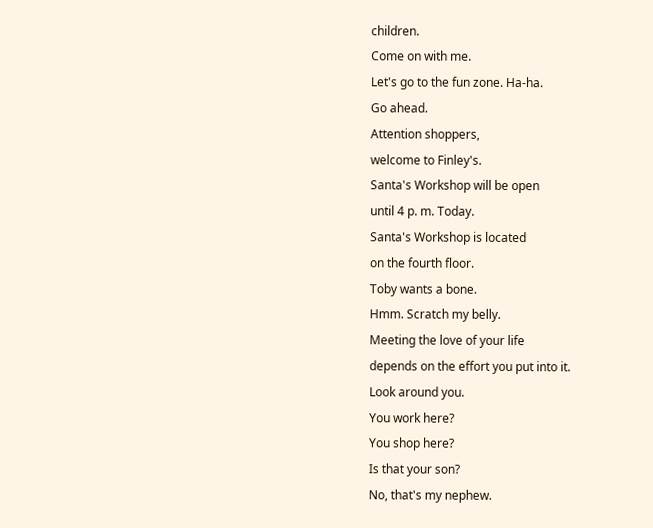children.
Come on with me.
Let's go to the fun zone. Ha-ha.
Go ahead.
Attention shoppers,
welcome to Finley's.
Santa's Workshop will be open
until 4 p. m. Today.
Santa's Workshop is located
on the fourth floor.
Toby wants a bone.
Hmm. Scratch my belly.
Meeting the love of your life
depends on the effort you put into it.
Look around you.
You work here?
You shop here?
Is that your son?
No, that's my nephew.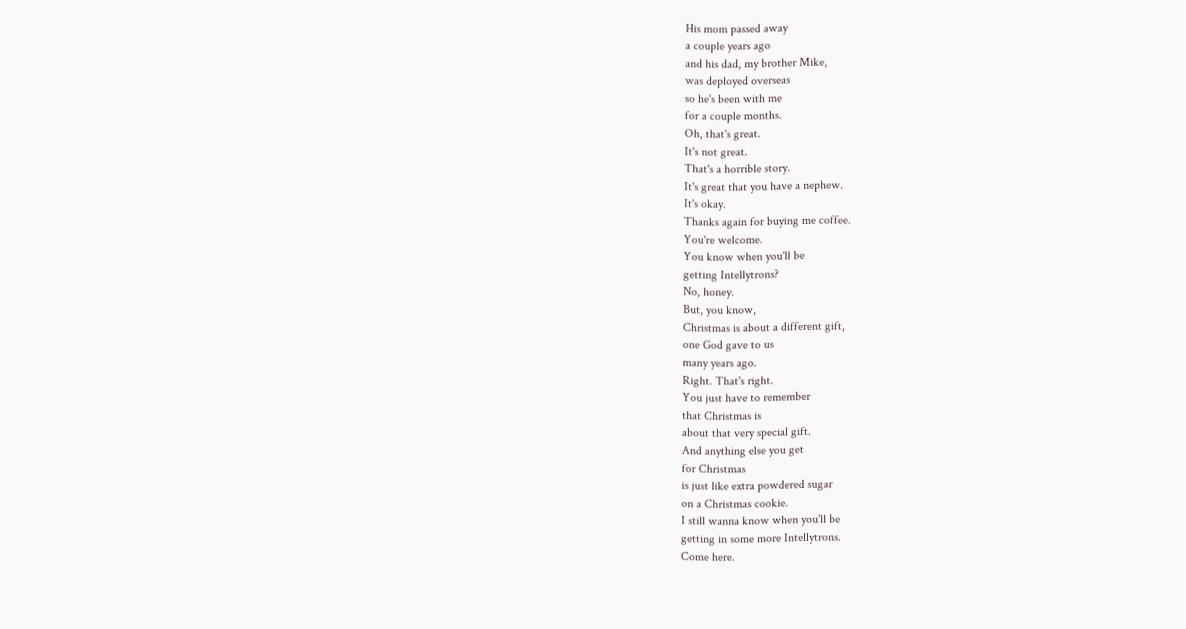His mom passed away
a couple years ago
and his dad, my brother Mike,
was deployed overseas
so he's been with me
for a couple months.
Oh, that's great.
It's not great.
That's a horrible story.
It's great that you have a nephew.
It's okay.
Thanks again for buying me coffee.
You're welcome.
You know when you'll be
getting Intellytrons?
No, honey.
But, you know,
Christmas is about a different gift,
one God gave to us
many years ago.
Right. That's right.
You just have to remember
that Christmas is
about that very special gift.
And anything else you get
for Christmas
is just like extra powdered sugar
on a Christmas cookie.
I still wanna know when you'll be
getting in some more Intellytrons.
Come here.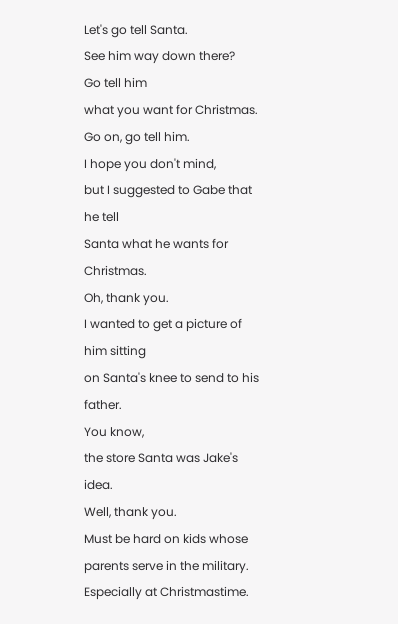Let's go tell Santa.
See him way down there?
Go tell him
what you want for Christmas.
Go on, go tell him.
I hope you don't mind,
but I suggested to Gabe that he tell
Santa what he wants for Christmas.
Oh, thank you.
I wanted to get a picture of him sitting
on Santa's knee to send to his father.
You know,
the store Santa was Jake's idea.
Well, thank you.
Must be hard on kids whose
parents serve in the military.
Especially at Christmastime.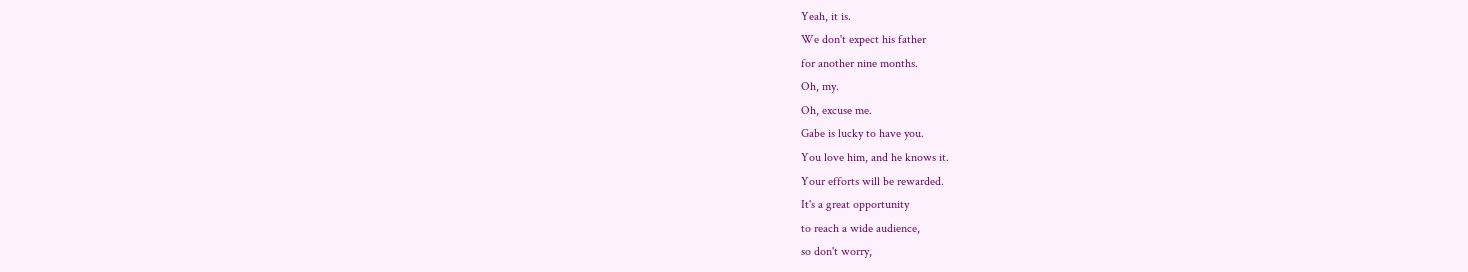Yeah, it is.
We don't expect his father
for another nine months.
Oh, my.
Oh, excuse me.
Gabe is lucky to have you.
You love him, and he knows it.
Your efforts will be rewarded.
It's a great opportunity
to reach a wide audience,
so don't worry,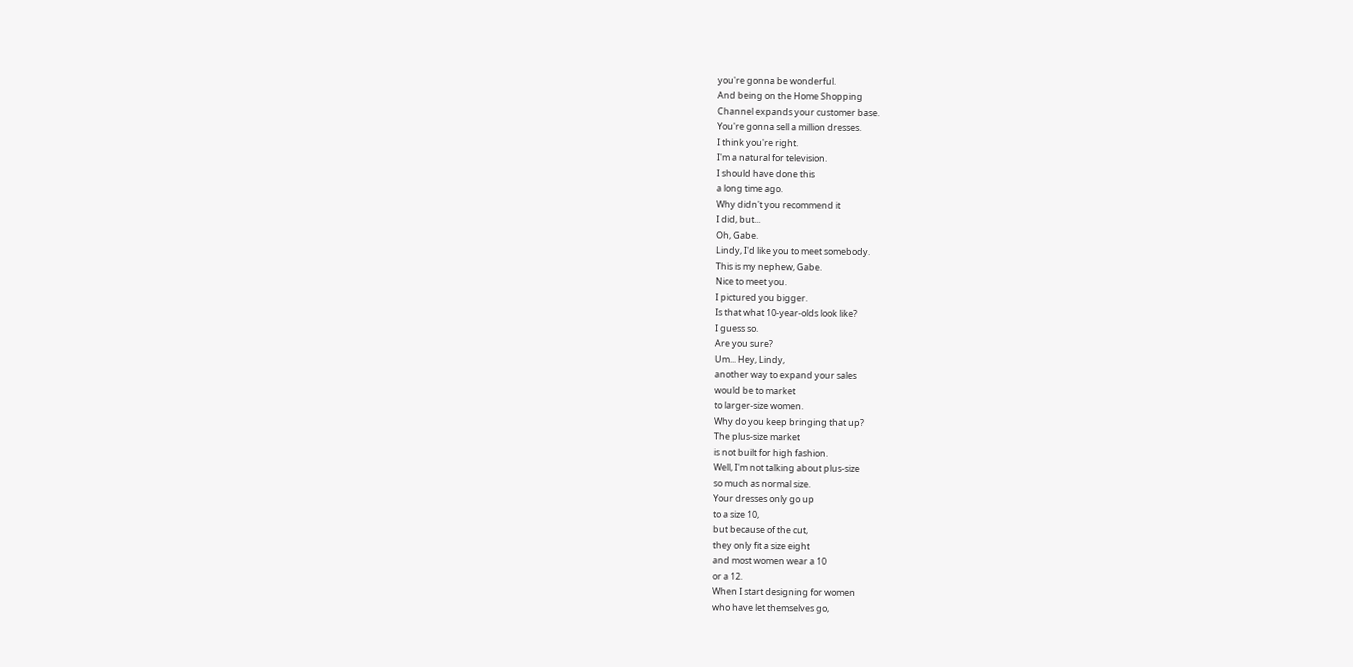you're gonna be wonderful.
And being on the Home Shopping
Channel expands your customer base.
You're gonna sell a million dresses.
I think you're right.
I'm a natural for television.
I should have done this
a long time ago.
Why didn't you recommend it
I did, but...
Oh, Gabe.
Lindy, I'd like you to meet somebody.
This is my nephew, Gabe.
Nice to meet you.
I pictured you bigger.
Is that what 10-year-olds look like?
I guess so.
Are you sure?
Um... Hey, Lindy,
another way to expand your sales
would be to market
to larger-size women.
Why do you keep bringing that up?
The plus-size market
is not built for high fashion.
Well, I'm not talking about plus-size
so much as normal size.
Your dresses only go up
to a size 10,
but because of the cut,
they only fit a size eight
and most women wear a 10
or a 12.
When I start designing for women
who have let themselves go,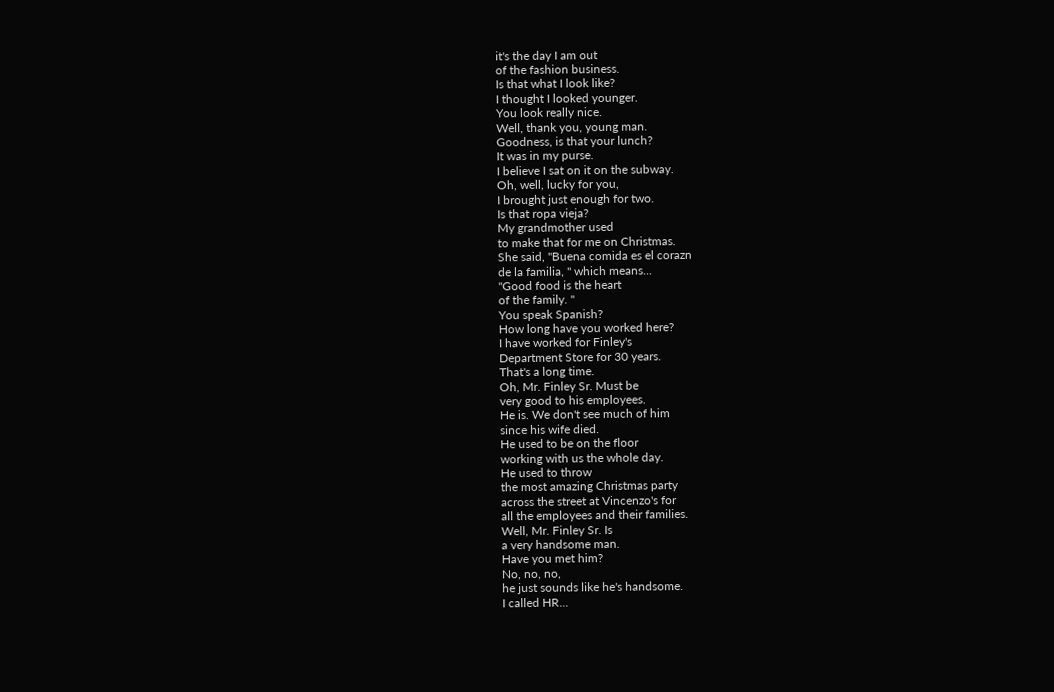it's the day I am out
of the fashion business.
Is that what I look like?
I thought I looked younger.
You look really nice.
Well, thank you, young man.
Goodness, is that your lunch?
It was in my purse.
I believe I sat on it on the subway.
Oh, well, lucky for you,
I brought just enough for two.
Is that ropa vieja?
My grandmother used
to make that for me on Christmas.
She said, "Buena comida es el corazn
de la familia, " which means...
"Good food is the heart
of the family. "
You speak Spanish?
How long have you worked here?
I have worked for Finley's
Department Store for 30 years.
That's a long time.
Oh, Mr. Finley Sr. Must be
very good to his employees.
He is. We don't see much of him
since his wife died.
He used to be on the floor
working with us the whole day.
He used to throw
the most amazing Christmas party
across the street at Vincenzo's for
all the employees and their families.
Well, Mr. Finley Sr. Is
a very handsome man.
Have you met him?
No, no, no,
he just sounds like he's handsome.
I called HR...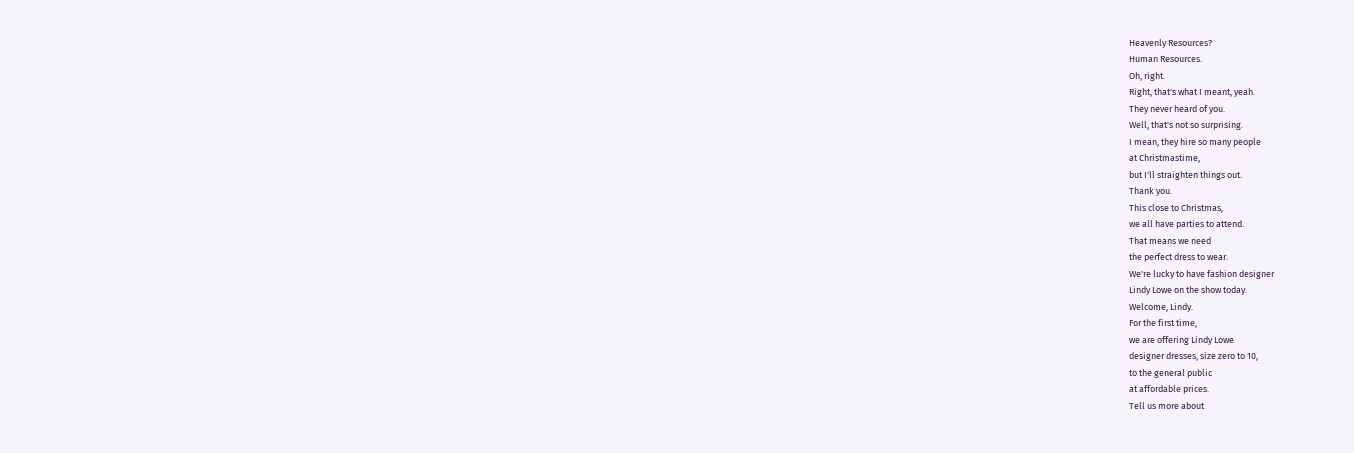Heavenly Resources?
Human Resources.
Oh, right.
Right, that's what I meant, yeah.
They never heard of you.
Well, that's not so surprising.
I mean, they hire so many people
at Christmastime,
but I'll straighten things out.
Thank you.
This close to Christmas,
we all have parties to attend.
That means we need
the perfect dress to wear.
We're lucky to have fashion designer
Lindy Lowe on the show today.
Welcome, Lindy.
For the first time,
we are offering Lindy Lowe
designer dresses, size zero to 10,
to the general public
at affordable prices.
Tell us more about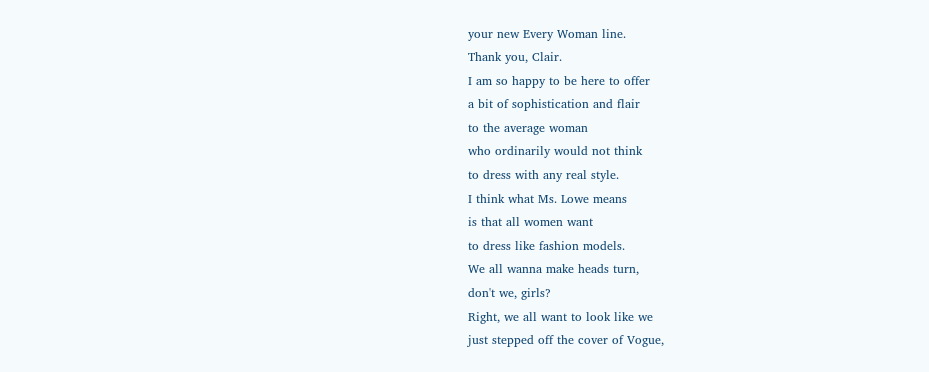your new Every Woman line.
Thank you, Clair.
I am so happy to be here to offer
a bit of sophistication and flair
to the average woman
who ordinarily would not think
to dress with any real style.
I think what Ms. Lowe means
is that all women want
to dress like fashion models.
We all wanna make heads turn,
don't we, girls?
Right, we all want to look like we
just stepped off the cover of Vogue,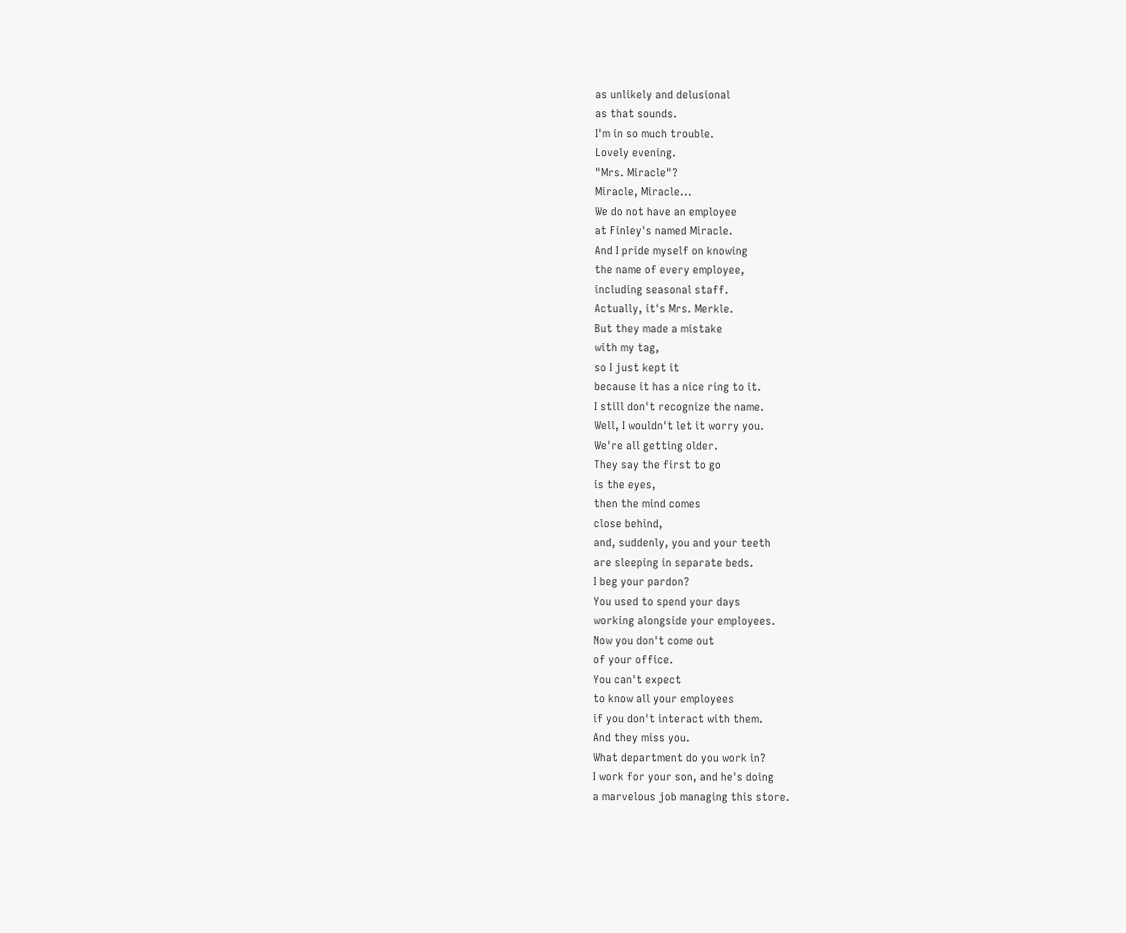as unlikely and delusional
as that sounds.
I'm in so much trouble.
Lovely evening.
"Mrs. Miracle"?
Miracle, Miracle...
We do not have an employee
at Finley's named Miracle.
And I pride myself on knowing
the name of every employee,
including seasonal staff.
Actually, it's Mrs. Merkle.
But they made a mistake
with my tag,
so I just kept it
because it has a nice ring to it.
I still don't recognize the name.
Well, I wouldn't let it worry you.
We're all getting older.
They say the first to go
is the eyes,
then the mind comes
close behind,
and, suddenly, you and your teeth
are sleeping in separate beds.
I beg your pardon?
You used to spend your days
working alongside your employees.
Now you don't come out
of your office.
You can't expect
to know all your employees
if you don't interact with them.
And they miss you.
What department do you work in?
I work for your son, and he's doing
a marvelous job managing this store.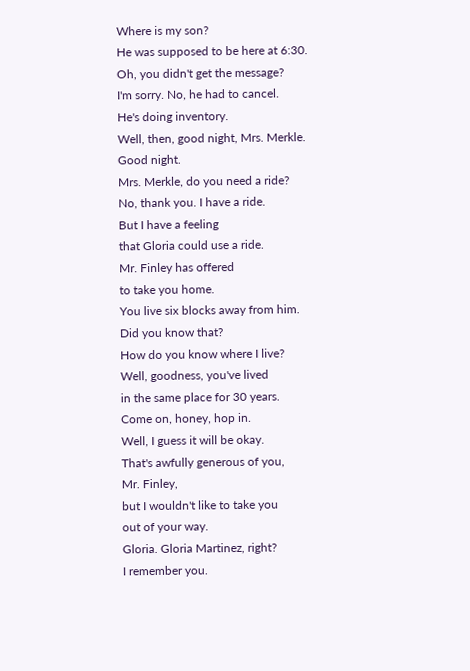Where is my son?
He was supposed to be here at 6:30.
Oh, you didn't get the message?
I'm sorry. No, he had to cancel.
He's doing inventory.
Well, then, good night, Mrs. Merkle.
Good night.
Mrs. Merkle, do you need a ride?
No, thank you. I have a ride.
But I have a feeling
that Gloria could use a ride.
Mr. Finley has offered
to take you home.
You live six blocks away from him.
Did you know that?
How do you know where I live?
Well, goodness, you've lived
in the same place for 30 years.
Come on, honey, hop in.
Well, I guess it will be okay.
That's awfully generous of you,
Mr. Finley,
but I wouldn't like to take you
out of your way.
Gloria. Gloria Martinez, right?
I remember you.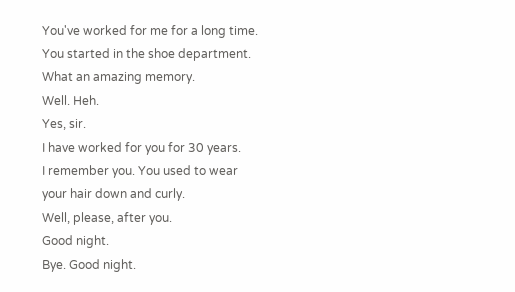You've worked for me for a long time.
You started in the shoe department.
What an amazing memory.
Well. Heh.
Yes, sir.
I have worked for you for 30 years.
I remember you. You used to wear
your hair down and curly.
Well, please, after you.
Good night.
Bye. Good night.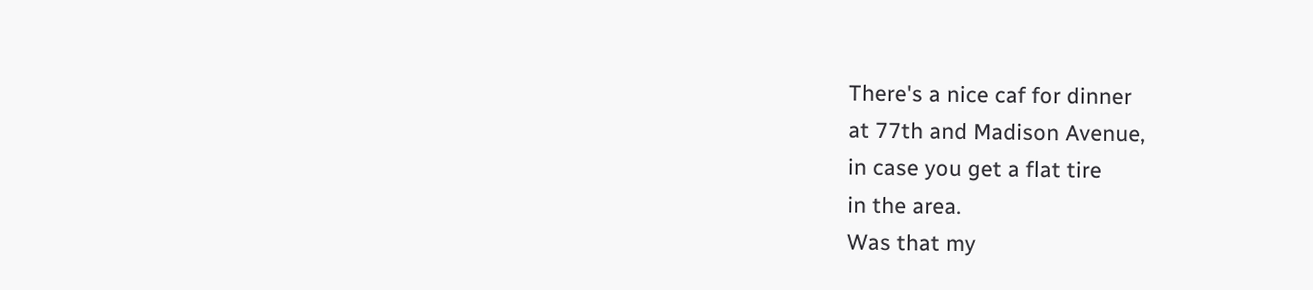There's a nice caf for dinner
at 77th and Madison Avenue,
in case you get a flat tire
in the area.
Was that my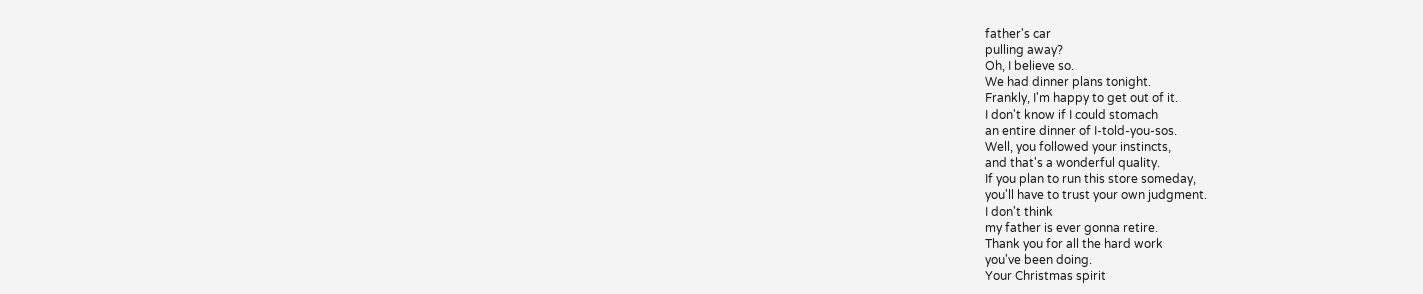father's car
pulling away?
Oh, I believe so.
We had dinner plans tonight.
Frankly, I'm happy to get out of it.
I don't know if I could stomach
an entire dinner of I-told-you-sos.
Well, you followed your instincts,
and that's a wonderful quality.
If you plan to run this store someday,
you'll have to trust your own judgment.
I don't think
my father is ever gonna retire.
Thank you for all the hard work
you've been doing.
Your Christmas spirit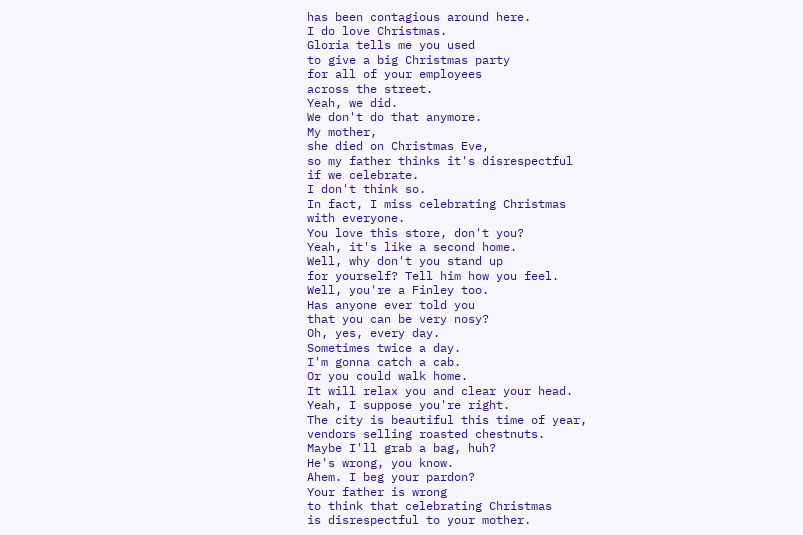has been contagious around here.
I do love Christmas.
Gloria tells me you used
to give a big Christmas party
for all of your employees
across the street.
Yeah, we did.
We don't do that anymore.
My mother,
she died on Christmas Eve,
so my father thinks it's disrespectful
if we celebrate.
I don't think so.
In fact, I miss celebrating Christmas
with everyone.
You love this store, don't you?
Yeah, it's like a second home.
Well, why don't you stand up
for yourself? Tell him how you feel.
Well, you're a Finley too.
Has anyone ever told you
that you can be very nosy?
Oh, yes, every day.
Sometimes twice a day.
I'm gonna catch a cab.
Or you could walk home.
It will relax you and clear your head.
Yeah, I suppose you're right.
The city is beautiful this time of year,
vendors selling roasted chestnuts.
Maybe I'll grab a bag, huh?
He's wrong, you know.
Ahem. I beg your pardon?
Your father is wrong
to think that celebrating Christmas
is disrespectful to your mother.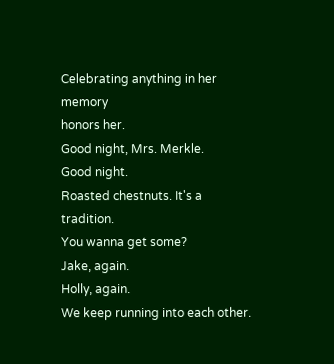Celebrating anything in her memory
honors her.
Good night, Mrs. Merkle.
Good night.
Roasted chestnuts. It's a tradition.
You wanna get some?
Jake, again.
Holly, again.
We keep running into each other.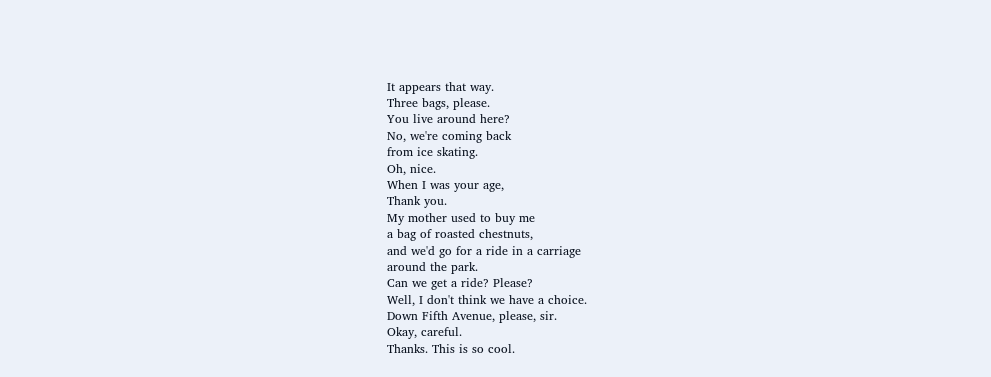It appears that way.
Three bags, please.
You live around here?
No, we're coming back
from ice skating.
Oh, nice.
When I was your age,
Thank you.
My mother used to buy me
a bag of roasted chestnuts,
and we'd go for a ride in a carriage
around the park.
Can we get a ride? Please?
Well, I don't think we have a choice.
Down Fifth Avenue, please, sir.
Okay, careful.
Thanks. This is so cool.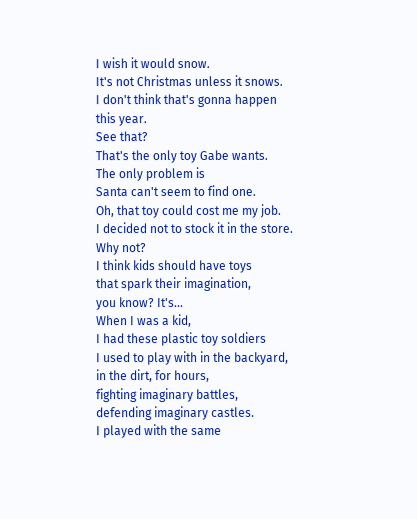I wish it would snow.
It's not Christmas unless it snows.
I don't think that's gonna happen
this year.
See that?
That's the only toy Gabe wants.
The only problem is
Santa can't seem to find one.
Oh, that toy could cost me my job.
I decided not to stock it in the store.
Why not?
I think kids should have toys
that spark their imagination,
you know? It's...
When I was a kid,
I had these plastic toy soldiers
I used to play with in the backyard,
in the dirt, for hours,
fighting imaginary battles,
defending imaginary castles.
I played with the same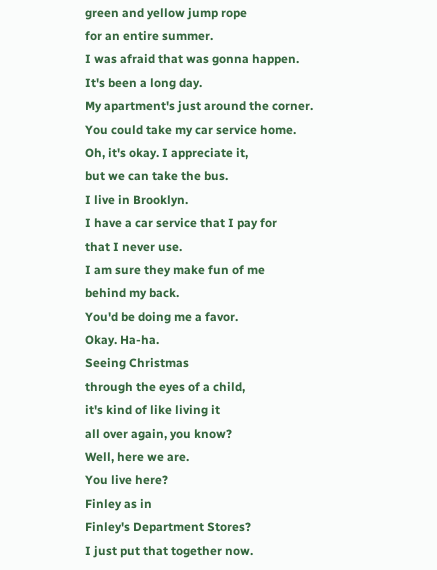green and yellow jump rope
for an entire summer.
I was afraid that was gonna happen.
It's been a long day.
My apartment's just around the corner.
You could take my car service home.
Oh, it's okay. I appreciate it,
but we can take the bus.
I live in Brooklyn.
I have a car service that I pay for
that I never use.
I am sure they make fun of me
behind my back.
You'd be doing me a favor.
Okay. Ha-ha.
Seeing Christmas
through the eyes of a child,
it's kind of like living it
all over again, you know?
Well, here we are.
You live here?
Finley as in
Finley's Department Stores?
I just put that together now.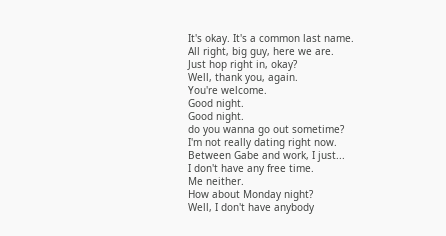It's okay. It's a common last name.
All right, big guy, here we are.
Just hop right in, okay?
Well, thank you, again.
You're welcome.
Good night.
Good night.
do you wanna go out sometime?
I'm not really dating right now.
Between Gabe and work, I just...
I don't have any free time.
Me neither.
How about Monday night?
Well, I don't have anybody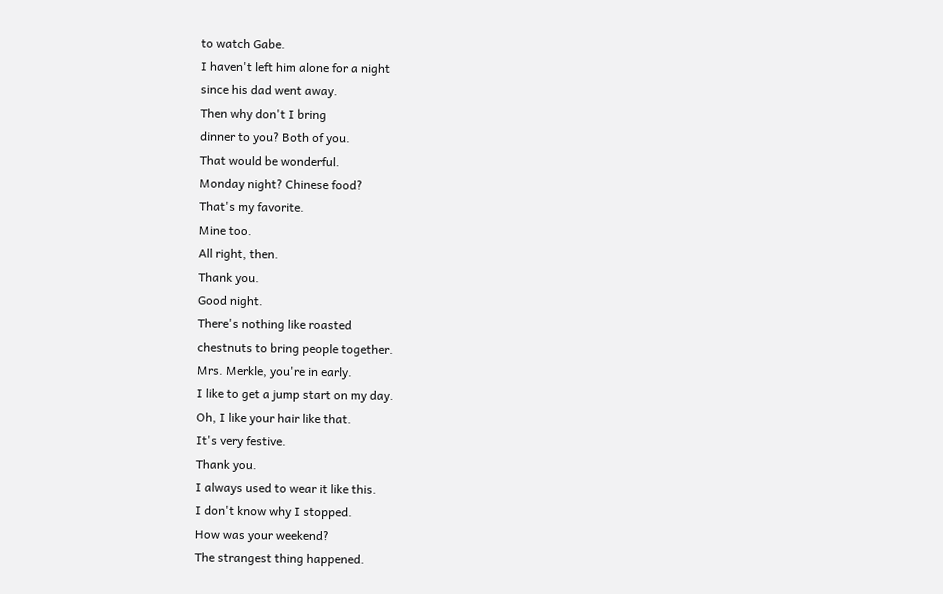to watch Gabe.
I haven't left him alone for a night
since his dad went away.
Then why don't I bring
dinner to you? Both of you.
That would be wonderful.
Monday night? Chinese food?
That's my favorite.
Mine too.
All right, then.
Thank you.
Good night.
There's nothing like roasted
chestnuts to bring people together.
Mrs. Merkle, you're in early.
I like to get a jump start on my day.
Oh, I like your hair like that.
It's very festive.
Thank you.
I always used to wear it like this.
I don't know why I stopped.
How was your weekend?
The strangest thing happened.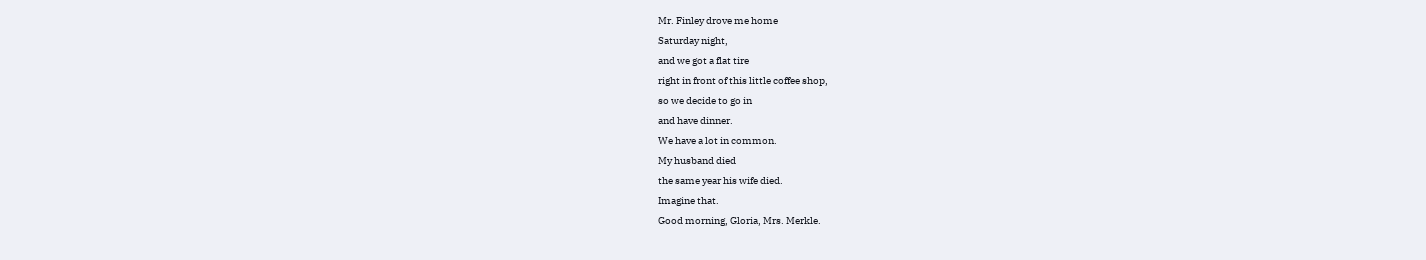Mr. Finley drove me home
Saturday night,
and we got a flat tire
right in front of this little coffee shop,
so we decide to go in
and have dinner.
We have a lot in common.
My husband died
the same year his wife died.
Imagine that.
Good morning, Gloria, Mrs. Merkle.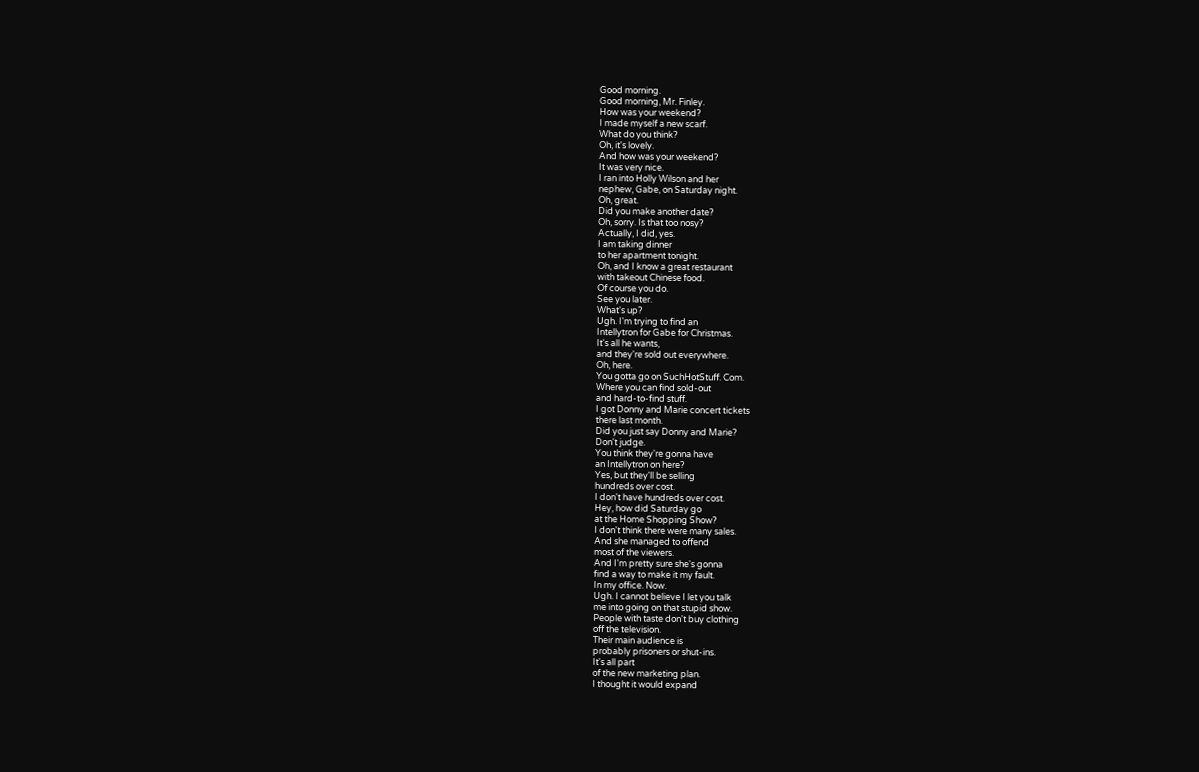Good morning.
Good morning, Mr. Finley.
How was your weekend?
I made myself a new scarf.
What do you think?
Oh, it's lovely.
And how was your weekend?
It was very nice.
I ran into Holly Wilson and her
nephew, Gabe, on Saturday night.
Oh, great.
Did you make another date?
Oh, sorry. Is that too nosy?
Actually, I did, yes.
I am taking dinner
to her apartment tonight.
Oh, and I know a great restaurant
with takeout Chinese food.
Of course you do.
See you later.
What's up?
Ugh. I'm trying to find an
Intellytron for Gabe for Christmas.
It's all he wants,
and they're sold out everywhere.
Oh, here.
You gotta go on SuchHotStuff. Com.
Where you can find sold-out
and hard-to-find stuff.
I got Donny and Marie concert tickets
there last month.
Did you just say Donny and Marie?
Don't judge.
You think they're gonna have
an Intellytron on here?
Yes, but they'll be selling
hundreds over cost.
I don't have hundreds over cost.
Hey, how did Saturday go
at the Home Shopping Show?
I don't think there were many sales.
And she managed to offend
most of the viewers.
And I'm pretty sure she's gonna
find a way to make it my fault.
In my office. Now.
Ugh. I cannot believe I let you talk
me into going on that stupid show.
People with taste don't buy clothing
off the television.
Their main audience is
probably prisoners or shut-ins.
It's all part
of the new marketing plan.
I thought it would expand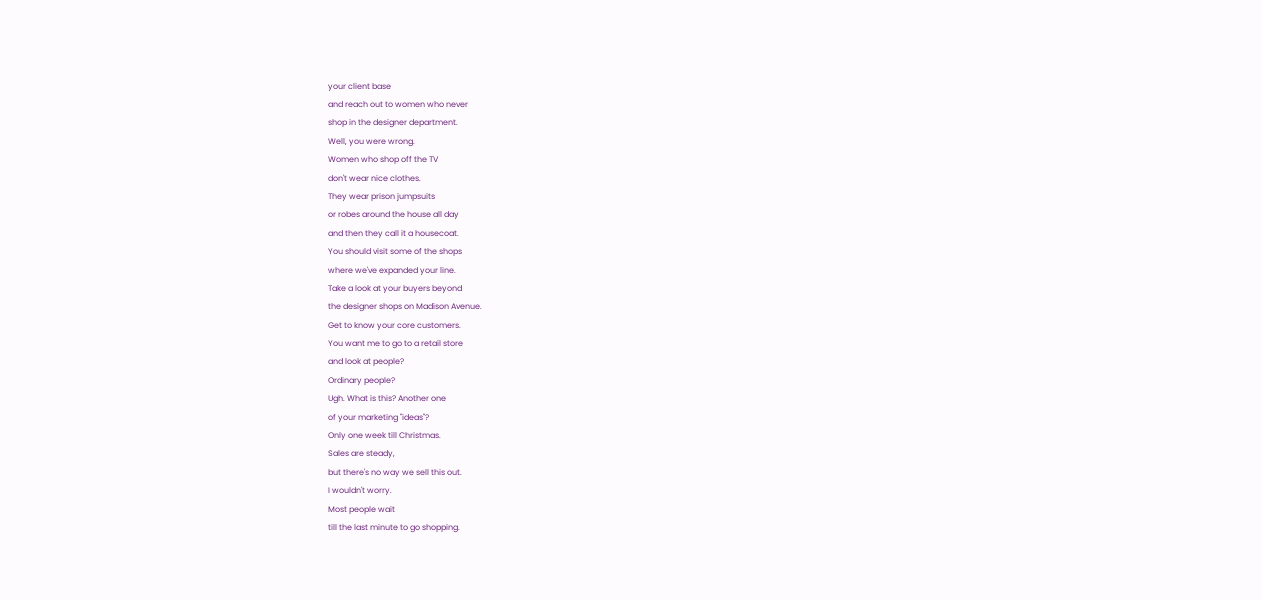your client base
and reach out to women who never
shop in the designer department.
Well, you were wrong.
Women who shop off the TV
don't wear nice clothes.
They wear prison jumpsuits
or robes around the house all day
and then they call it a housecoat.
You should visit some of the shops
where we've expanded your line.
Take a look at your buyers beyond
the designer shops on Madison Avenue.
Get to know your core customers.
You want me to go to a retail store
and look at people?
Ordinary people?
Ugh. What is this? Another one
of your marketing "ideas"?
Only one week till Christmas.
Sales are steady,
but there's no way we sell this out.
I wouldn't worry.
Most people wait
till the last minute to go shopping.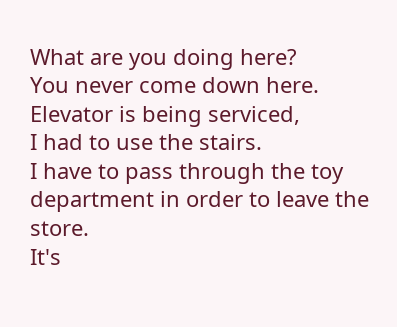What are you doing here?
You never come down here.
Elevator is being serviced,
I had to use the stairs.
I have to pass through the toy
department in order to leave the store.
It's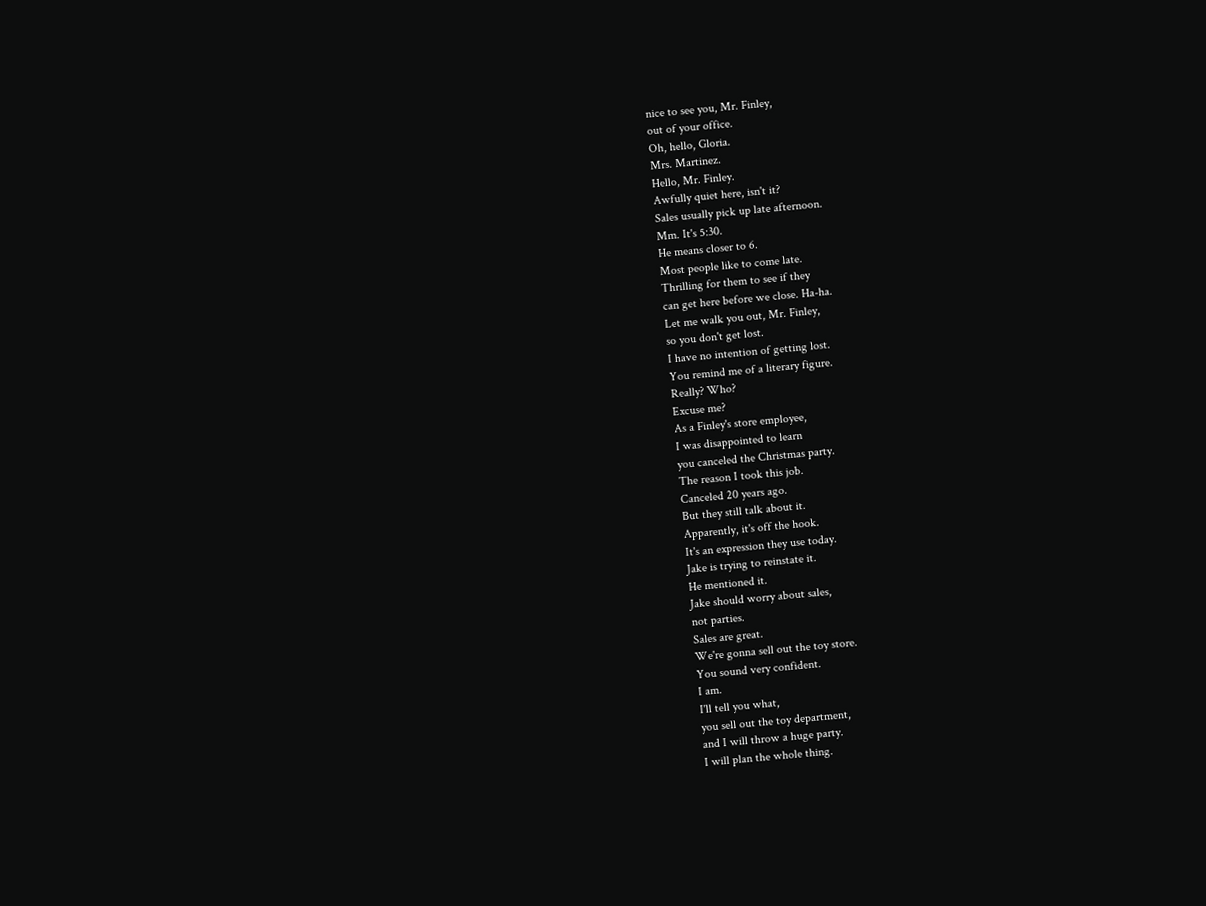nice to see you, Mr. Finley,
out of your office.
Oh, hello, Gloria.
Mrs. Martinez.
Hello, Mr. Finley.
Awfully quiet here, isn't it?
Sales usually pick up late afternoon.
Mm. It's 5:30.
He means closer to 6.
Most people like to come late.
Thrilling for them to see if they
can get here before we close. Ha-ha.
Let me walk you out, Mr. Finley,
so you don't get lost.
I have no intention of getting lost.
You remind me of a literary figure.
Really? Who?
Excuse me?
As a Finley's store employee,
I was disappointed to learn
you canceled the Christmas party.
The reason I took this job.
Canceled 20 years ago.
But they still talk about it.
Apparently, it's off the hook.
It's an expression they use today.
Jake is trying to reinstate it.
He mentioned it.
Jake should worry about sales,
not parties.
Sales are great.
We're gonna sell out the toy store.
You sound very confident.
I am.
I'll tell you what,
you sell out the toy department,
and I will throw a huge party.
I will plan the whole thing.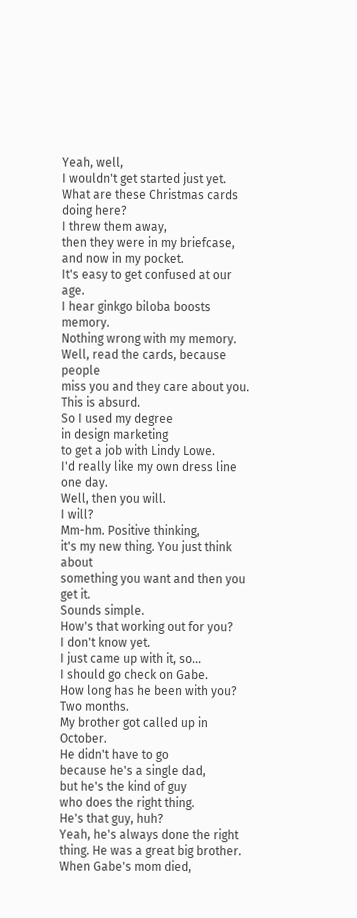Yeah, well,
I wouldn't get started just yet.
What are these Christmas cards
doing here?
I threw them away,
then they were in my briefcase,
and now in my pocket.
It's easy to get confused at our age.
I hear ginkgo biloba boosts memory.
Nothing wrong with my memory.
Well, read the cards, because people
miss you and they care about you.
This is absurd.
So I used my degree
in design marketing
to get a job with Lindy Lowe.
I'd really like my own dress line
one day.
Well, then you will.
I will?
Mm-hm. Positive thinking,
it's my new thing. You just think about
something you want and then you get it.
Sounds simple.
How's that working out for you?
I don't know yet.
I just came up with it, so...
I should go check on Gabe.
How long has he been with you?
Two months.
My brother got called up in October.
He didn't have to go
because he's a single dad,
but he's the kind of guy
who does the right thing.
He's that guy, huh?
Yeah, he's always done the right
thing. He was a great big brother.
When Gabe's mom died,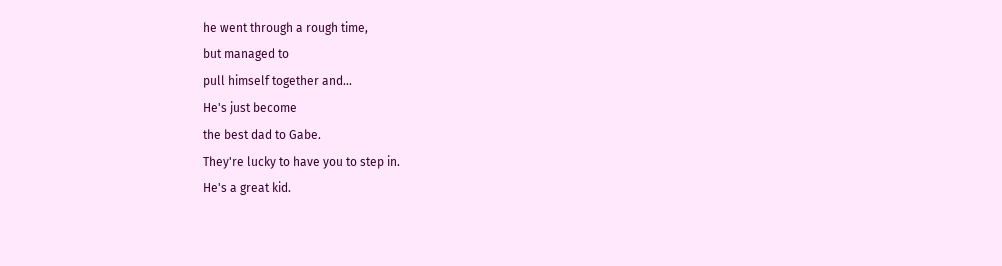he went through a rough time,
but managed to
pull himself together and...
He's just become
the best dad to Gabe.
They're lucky to have you to step in.
He's a great kid.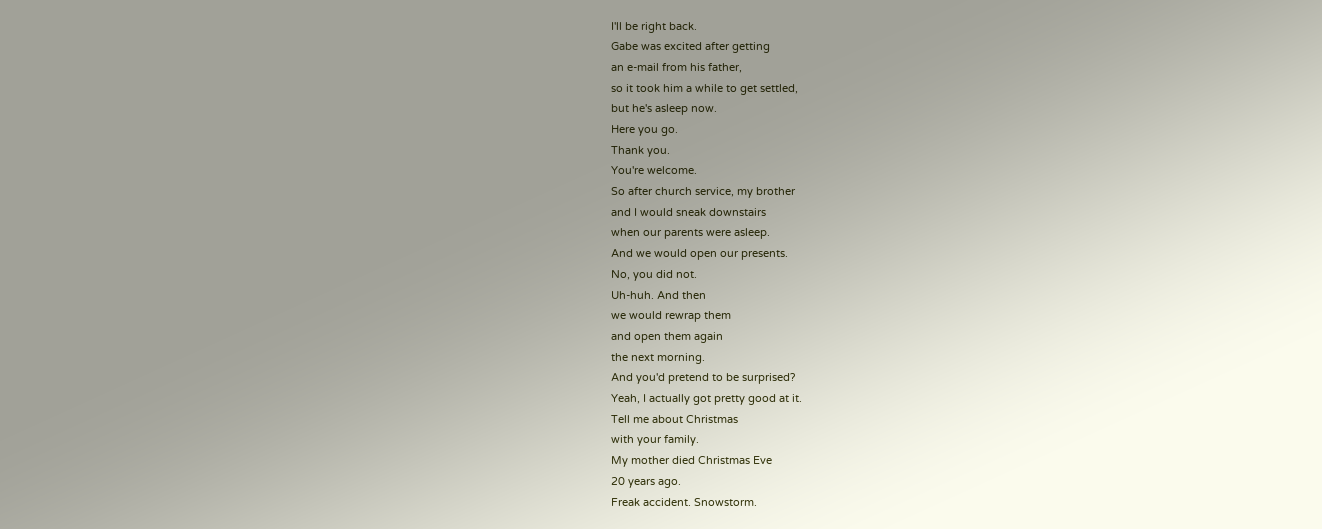I'll be right back.
Gabe was excited after getting
an e-mail from his father,
so it took him a while to get settled,
but he's asleep now.
Here you go.
Thank you.
You're welcome.
So after church service, my brother
and I would sneak downstairs
when our parents were asleep.
And we would open our presents.
No, you did not.
Uh-huh. And then
we would rewrap them
and open them again
the next morning.
And you'd pretend to be surprised?
Yeah, I actually got pretty good at it.
Tell me about Christmas
with your family.
My mother died Christmas Eve
20 years ago.
Freak accident. Snowstorm.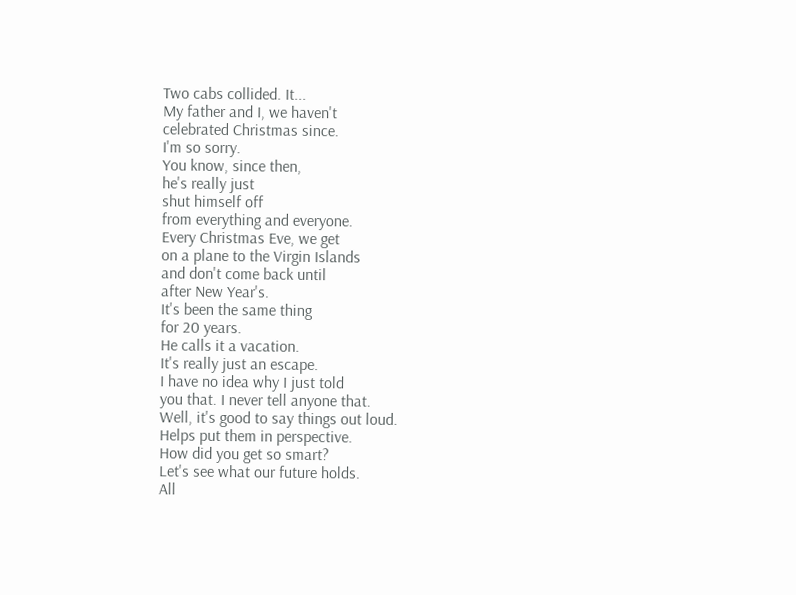Two cabs collided. It...
My father and I, we haven't
celebrated Christmas since.
I'm so sorry.
You know, since then,
he's really just
shut himself off
from everything and everyone.
Every Christmas Eve, we get
on a plane to the Virgin Islands
and don't come back until
after New Year's.
It's been the same thing
for 20 years.
He calls it a vacation.
It's really just an escape.
I have no idea why I just told
you that. I never tell anyone that.
Well, it's good to say things out loud.
Helps put them in perspective.
How did you get so smart?
Let's see what our future holds.
All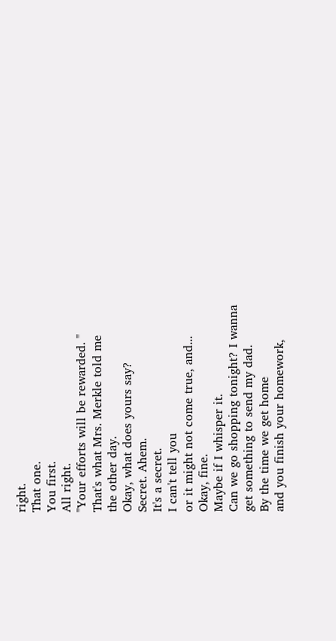right.
That one.
You first.
All right.
"Your efforts will be rewarded. "
That's what Mrs. Merkle told me
the other day.
Okay, what does yours say?
Secret. Ahem.
It's a secret.
I can't tell you
or it might not come true, and...
Okay, fine.
Maybe if I whisper it.
Can we go shopping tonight? I wanna
get something to send my dad.
By the time we get home
and you finish your homework,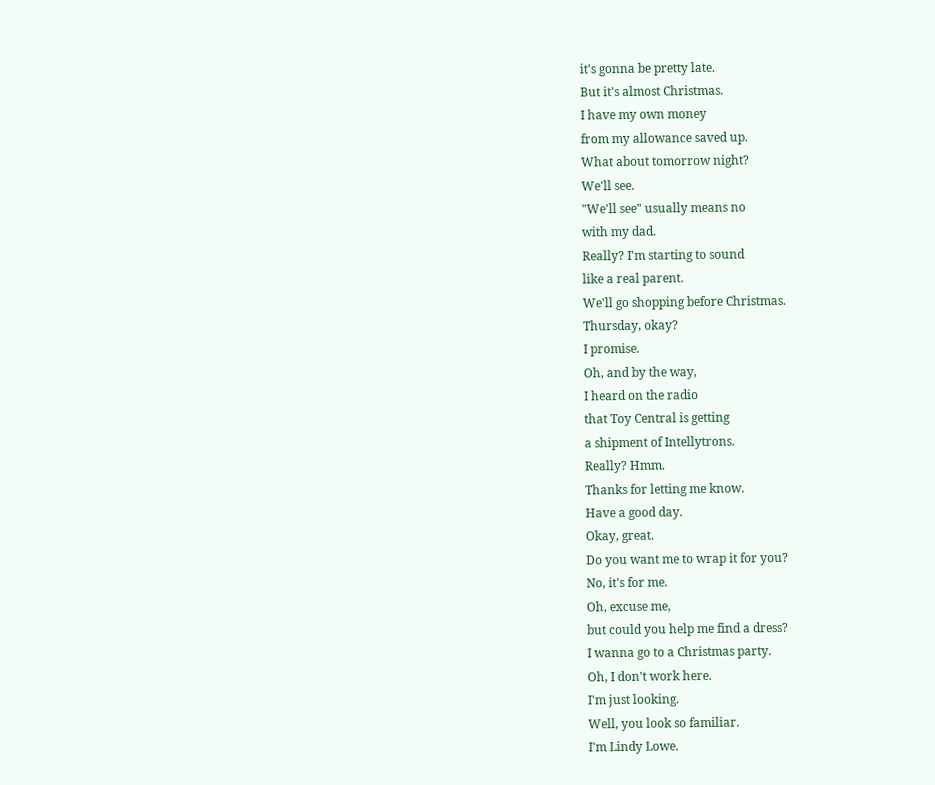it's gonna be pretty late.
But it's almost Christmas.
I have my own money
from my allowance saved up.
What about tomorrow night?
We'll see.
"We'll see" usually means no
with my dad.
Really? I'm starting to sound
like a real parent.
We'll go shopping before Christmas.
Thursday, okay?
I promise.
Oh, and by the way,
I heard on the radio
that Toy Central is getting
a shipment of Intellytrons.
Really? Hmm.
Thanks for letting me know.
Have a good day.
Okay, great.
Do you want me to wrap it for you?
No, it's for me.
Oh, excuse me,
but could you help me find a dress?
I wanna go to a Christmas party.
Oh, I don't work here.
I'm just looking.
Well, you look so familiar.
I'm Lindy Lowe.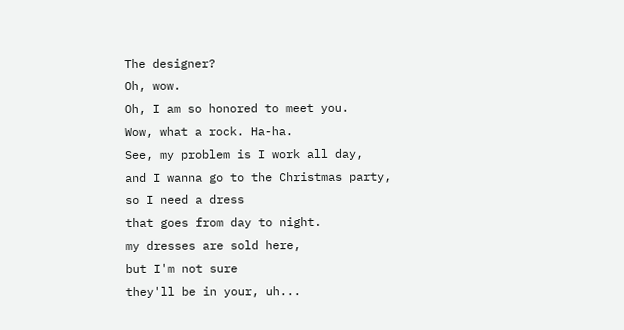The designer?
Oh, wow.
Oh, I am so honored to meet you.
Wow, what a rock. Ha-ha.
See, my problem is I work all day,
and I wanna go to the Christmas party,
so I need a dress
that goes from day to night.
my dresses are sold here,
but I'm not sure
they'll be in your, uh...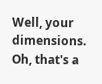Well, your dimensions.
Oh, that's a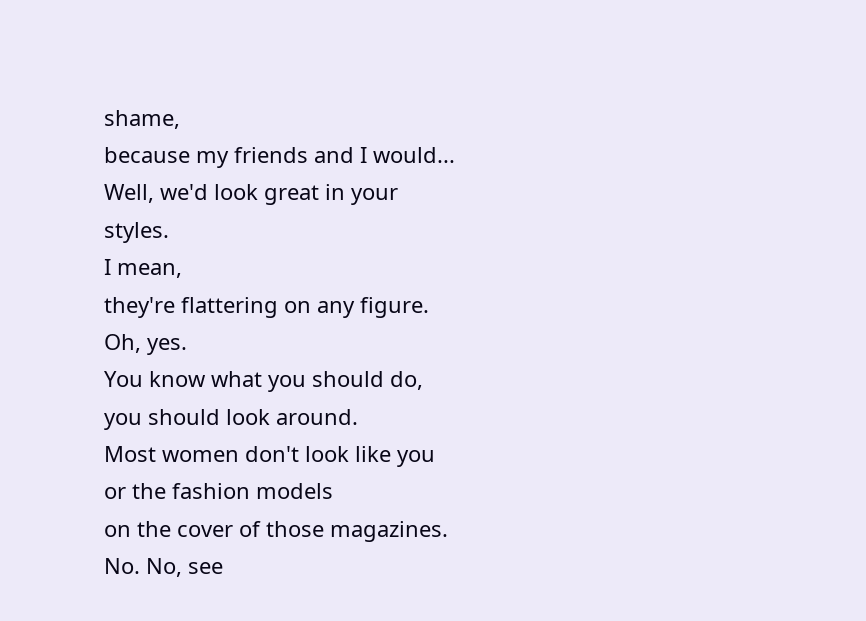shame,
because my friends and I would...
Well, we'd look great in your styles.
I mean,
they're flattering on any figure.
Oh, yes.
You know what you should do,
you should look around.
Most women don't look like you
or the fashion models
on the cover of those magazines.
No. No, see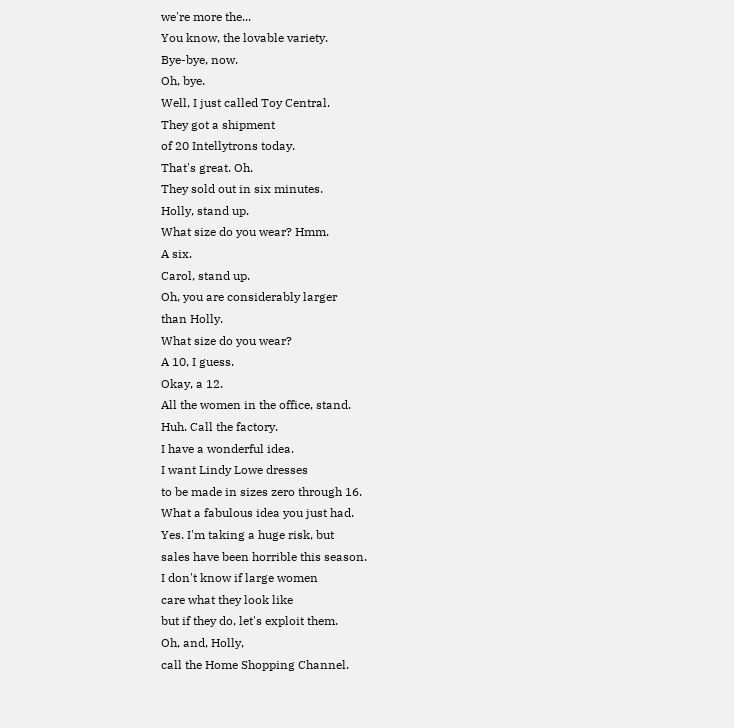we're more the...
You know, the lovable variety.
Bye-bye, now.
Oh, bye.
Well, I just called Toy Central.
They got a shipment
of 20 Intellytrons today.
That's great. Oh.
They sold out in six minutes.
Holly, stand up.
What size do you wear? Hmm.
A six.
Carol, stand up.
Oh, you are considerably larger
than Holly.
What size do you wear?
A 10, I guess.
Okay, a 12.
All the women in the office, stand.
Huh. Call the factory.
I have a wonderful idea.
I want Lindy Lowe dresses
to be made in sizes zero through 16.
What a fabulous idea you just had.
Yes. I'm taking a huge risk, but
sales have been horrible this season.
I don't know if large women
care what they look like
but if they do, let's exploit them.
Oh, and, Holly,
call the Home Shopping Channel.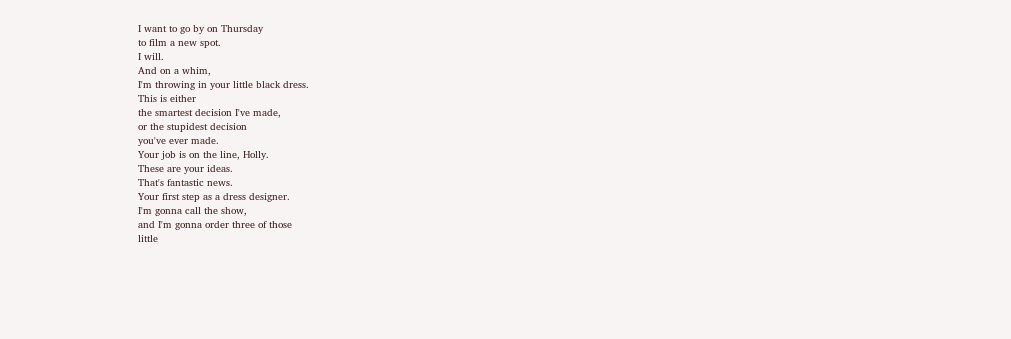I want to go by on Thursday
to film a new spot.
I will.
And on a whim,
I'm throwing in your little black dress.
This is either
the smartest decision I've made,
or the stupidest decision
you've ever made.
Your job is on the line, Holly.
These are your ideas.
That's fantastic news.
Your first step as a dress designer.
I'm gonna call the show,
and I'm gonna order three of those
little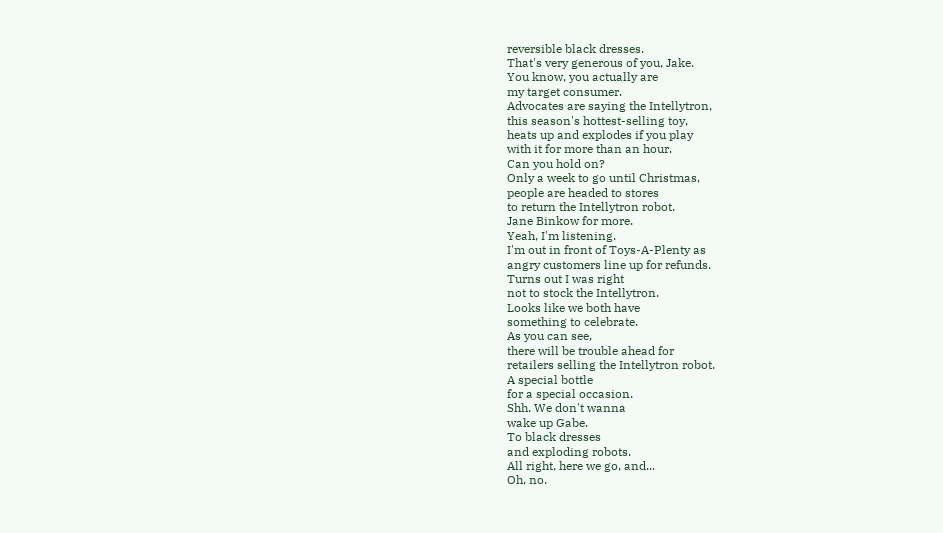reversible black dresses.
That's very generous of you, Jake.
You know, you actually are
my target consumer.
Advocates are saying the Intellytron,
this season's hottest-selling toy,
heats up and explodes if you play
with it for more than an hour.
Can you hold on?
Only a week to go until Christmas,
people are headed to stores
to return the Intellytron robot.
Jane Binkow for more.
Yeah, I'm listening.
I'm out in front of Toys-A-Plenty as
angry customers line up for refunds.
Turns out I was right
not to stock the Intellytron.
Looks like we both have
something to celebrate.
As you can see,
there will be trouble ahead for
retailers selling the Intellytron robot.
A special bottle
for a special occasion.
Shh. We don't wanna
wake up Gabe.
To black dresses
and exploding robots.
All right, here we go, and...
Oh, no.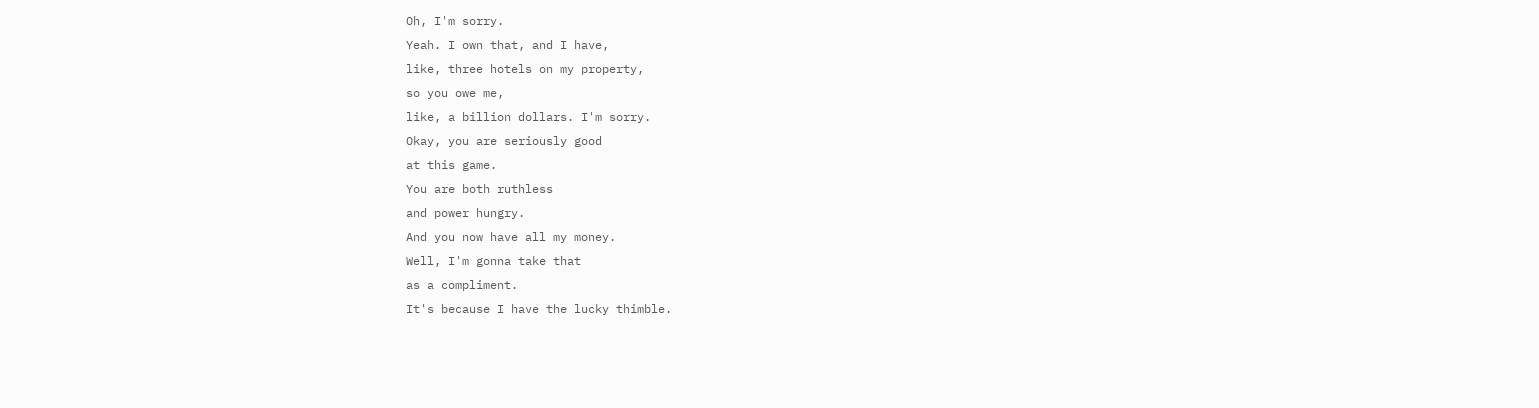Oh, I'm sorry.
Yeah. I own that, and I have,
like, three hotels on my property,
so you owe me,
like, a billion dollars. I'm sorry.
Okay, you are seriously good
at this game.
You are both ruthless
and power hungry.
And you now have all my money.
Well, I'm gonna take that
as a compliment.
It's because I have the lucky thimble.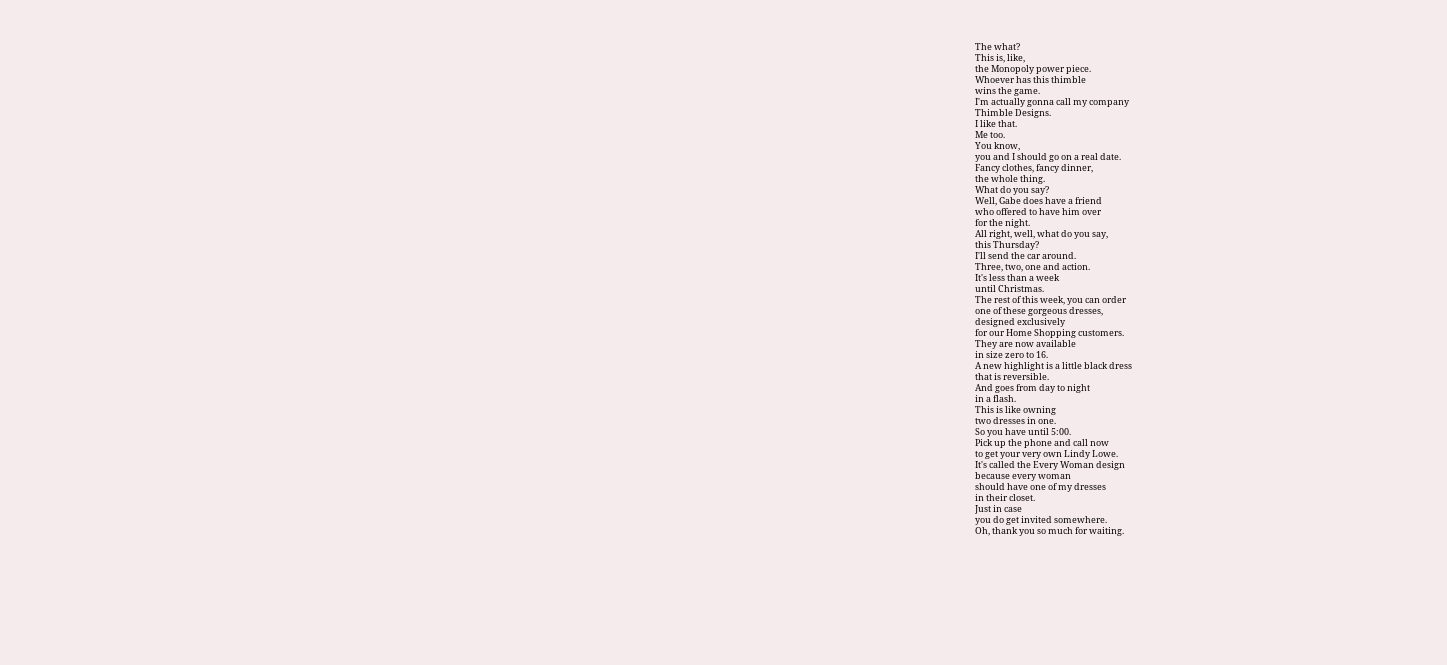The what?
This is, like,
the Monopoly power piece.
Whoever has this thimble
wins the game.
I'm actually gonna call my company
Thimble Designs.
I like that.
Me too.
You know,
you and I should go on a real date.
Fancy clothes, fancy dinner,
the whole thing.
What do you say?
Well, Gabe does have a friend
who offered to have him over
for the night.
All right, well, what do you say,
this Thursday?
I'll send the car around.
Three, two, one and action.
It's less than a week
until Christmas.
The rest of this week, you can order
one of these gorgeous dresses,
designed exclusively
for our Home Shopping customers.
They are now available
in size zero to 16.
A new highlight is a little black dress
that is reversible.
And goes from day to night
in a flash.
This is like owning
two dresses in one.
So you have until 5:00.
Pick up the phone and call now
to get your very own Lindy Lowe.
It's called the Every Woman design
because every woman
should have one of my dresses
in their closet.
Just in case
you do get invited somewhere.
Oh, thank you so much for waiting.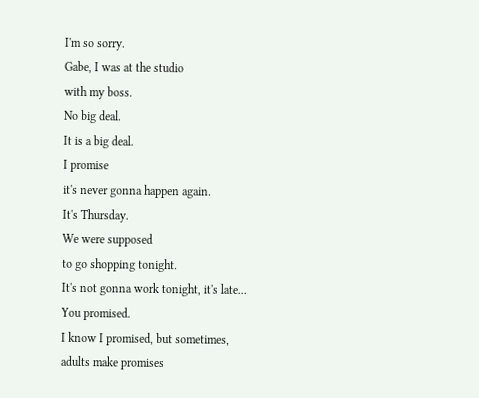I'm so sorry.
Gabe, I was at the studio
with my boss.
No big deal.
It is a big deal.
I promise
it's never gonna happen again.
It's Thursday.
We were supposed
to go shopping tonight.
It's not gonna work tonight, it's late...
You promised.
I know I promised, but sometimes,
adults make promises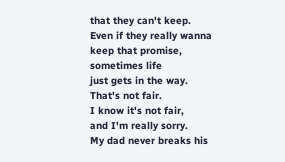that they can't keep.
Even if they really wanna
keep that promise,
sometimes life
just gets in the way.
That's not fair.
I know it's not fair,
and I'm really sorry.
My dad never breaks his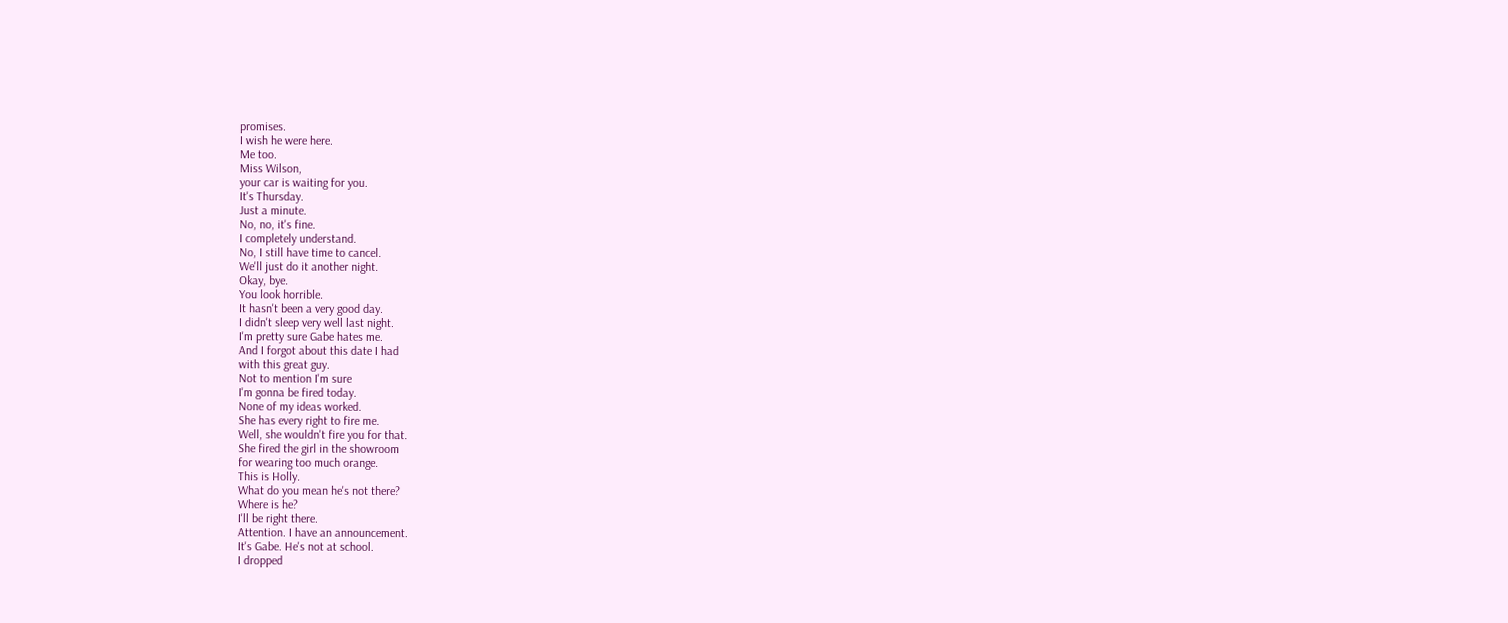promises.
I wish he were here.
Me too.
Miss Wilson,
your car is waiting for you.
It's Thursday.
Just a minute.
No, no, it's fine.
I completely understand.
No, I still have time to cancel.
We'll just do it another night.
Okay, bye.
You look horrible.
It hasn't been a very good day.
I didn't sleep very well last night.
I'm pretty sure Gabe hates me.
And I forgot about this date I had
with this great guy.
Not to mention I'm sure
I'm gonna be fired today.
None of my ideas worked.
She has every right to fire me.
Well, she wouldn't fire you for that.
She fired the girl in the showroom
for wearing too much orange.
This is Holly.
What do you mean he's not there?
Where is he?
I'll be right there.
Attention. I have an announcement.
It's Gabe. He's not at school.
I dropped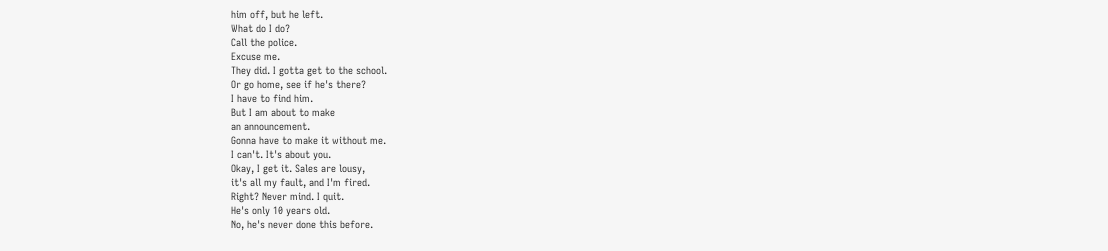him off, but he left.
What do I do?
Call the police.
Excuse me.
They did. I gotta get to the school.
Or go home, see if he's there?
I have to find him.
But I am about to make
an announcement.
Gonna have to make it without me.
I can't. It's about you.
Okay, I get it. Sales are lousy,
it's all my fault, and I'm fired.
Right? Never mind. I quit.
He's only 10 years old.
No, he's never done this before.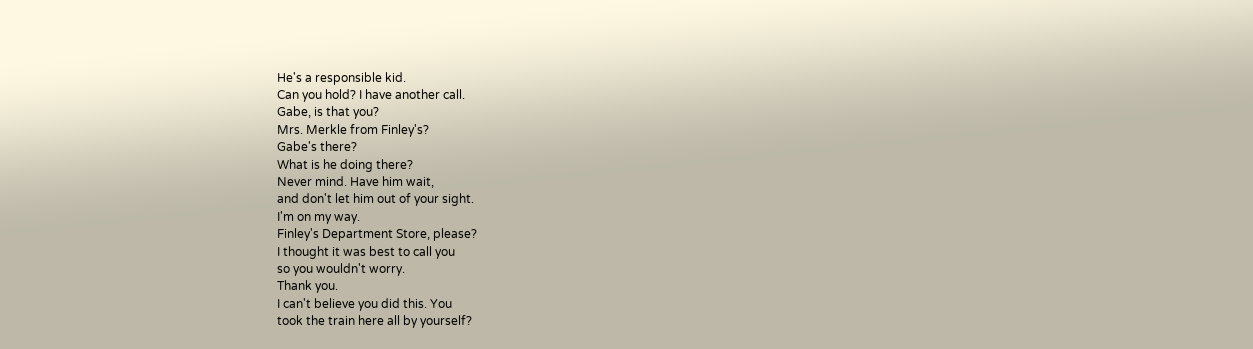He's a responsible kid.
Can you hold? I have another call.
Gabe, is that you?
Mrs. Merkle from Finley's?
Gabe's there?
What is he doing there?
Never mind. Have him wait,
and don't let him out of your sight.
I'm on my way.
Finley's Department Store, please?
I thought it was best to call you
so you wouldn't worry.
Thank you.
I can't believe you did this. You
took the train here all by yourself?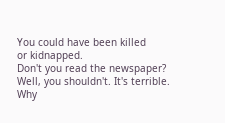You could have been killed
or kidnapped.
Don't you read the newspaper?
Well, you shouldn't. It's terrible.
Why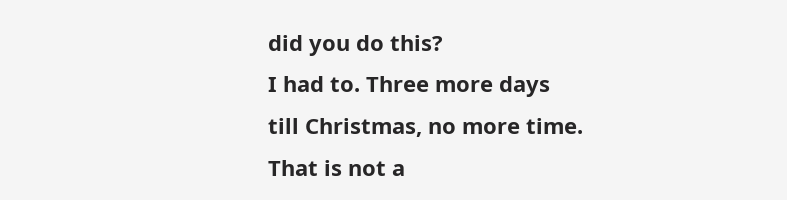did you do this?
I had to. Three more days
till Christmas, no more time.
That is not a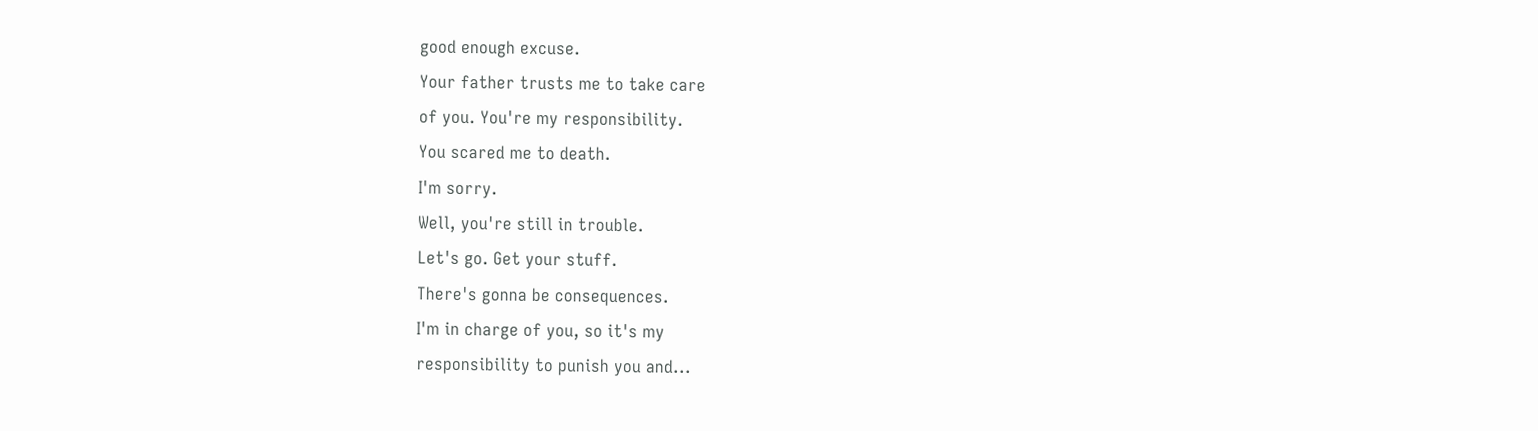good enough excuse.
Your father trusts me to take care
of you. You're my responsibility.
You scared me to death.
I'm sorry.
Well, you're still in trouble.
Let's go. Get your stuff.
There's gonna be consequences.
I'm in charge of you, so it's my
responsibility to punish you and...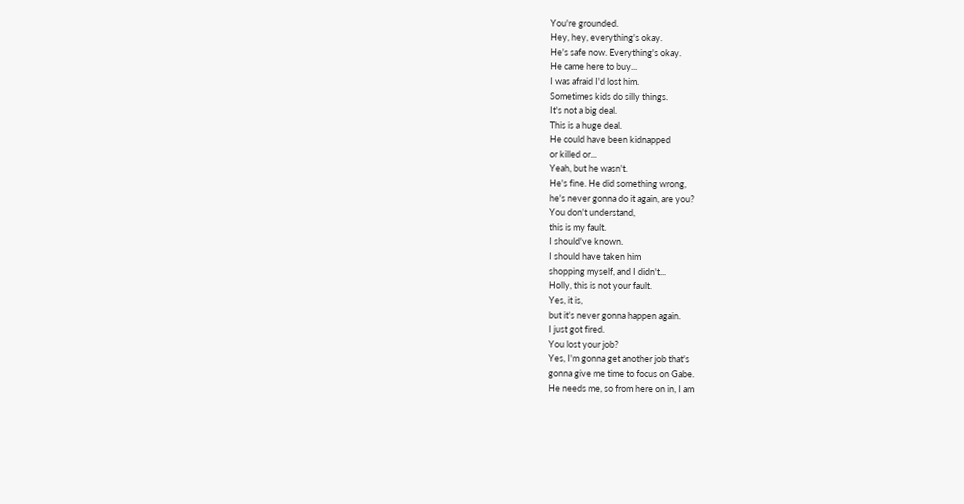You're grounded.
Hey, hey, everything's okay.
He's safe now. Everything's okay.
He came here to buy...
I was afraid I'd lost him.
Sometimes kids do silly things.
It's not a big deal.
This is a huge deal.
He could have been kidnapped
or killed or...
Yeah, but he wasn't.
He's fine. He did something wrong,
he's never gonna do it again, are you?
You don't understand,
this is my fault.
I should've known.
I should have taken him
shopping myself, and I didn't...
Holly, this is not your fault.
Yes, it is,
but it's never gonna happen again.
I just got fired.
You lost your job?
Yes, I'm gonna get another job that's
gonna give me time to focus on Gabe.
He needs me, so from here on in, I am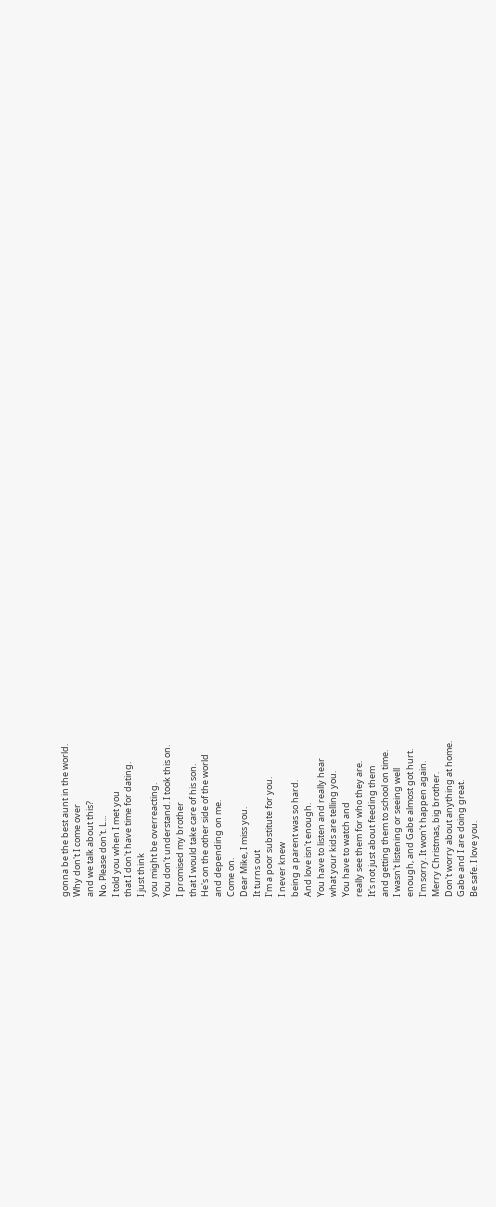gonna be the best aunt in the world.
Why don't I come over
and we talk about this?
No. Please don't. L...
I told you when I met you
that I don't have time for dating.
I just think
you might be overreacting.
You don't understand. I took this on.
I promised my brother
that I would take care of his son.
He's on the other side of the world
and depending on me.
Come on.
Dear Mike, I miss you.
It turns out
I'm a poor substitute for you.
I never knew
being a parent was so hard.
And love isn't enough.
You have to listen and really hear
what your kids are telling you.
You have to watch and
really see them for who they are.
It's not just about feeding them
and getting them to school on time.
I wasn't listening or seeing well
enough, and Gabe almost got hurt.
I'm sorry. It won't happen again.
Merry Christmas, big brother.
Don't worry about anything at home.
Gabe and I are doing great.
Be safe. I love you.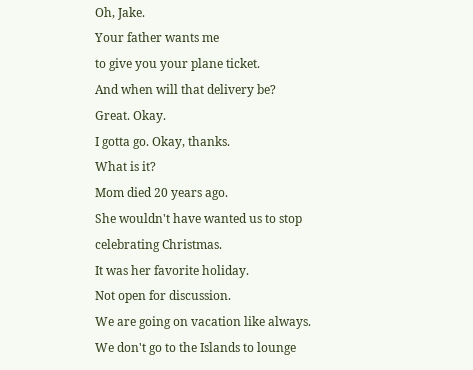Oh, Jake.
Your father wants me
to give you your plane ticket.
And when will that delivery be?
Great. Okay.
I gotta go. Okay, thanks.
What is it?
Mom died 20 years ago.
She wouldn't have wanted us to stop
celebrating Christmas.
It was her favorite holiday.
Not open for discussion.
We are going on vacation like always.
We don't go to the Islands to lounge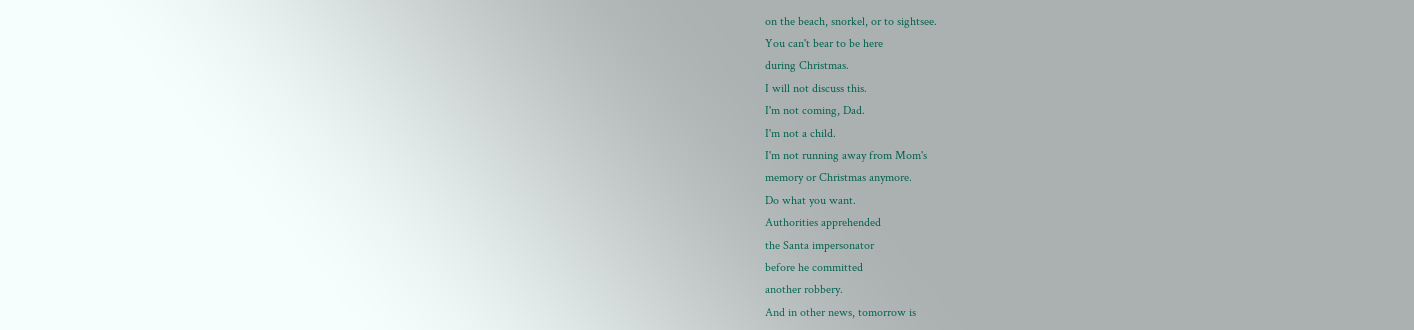on the beach, snorkel, or to sightsee.
You can't bear to be here
during Christmas.
I will not discuss this.
I'm not coming, Dad.
I'm not a child.
I'm not running away from Mom's
memory or Christmas anymore.
Do what you want.
Authorities apprehended
the Santa impersonator
before he committed
another robbery.
And in other news, tomorrow is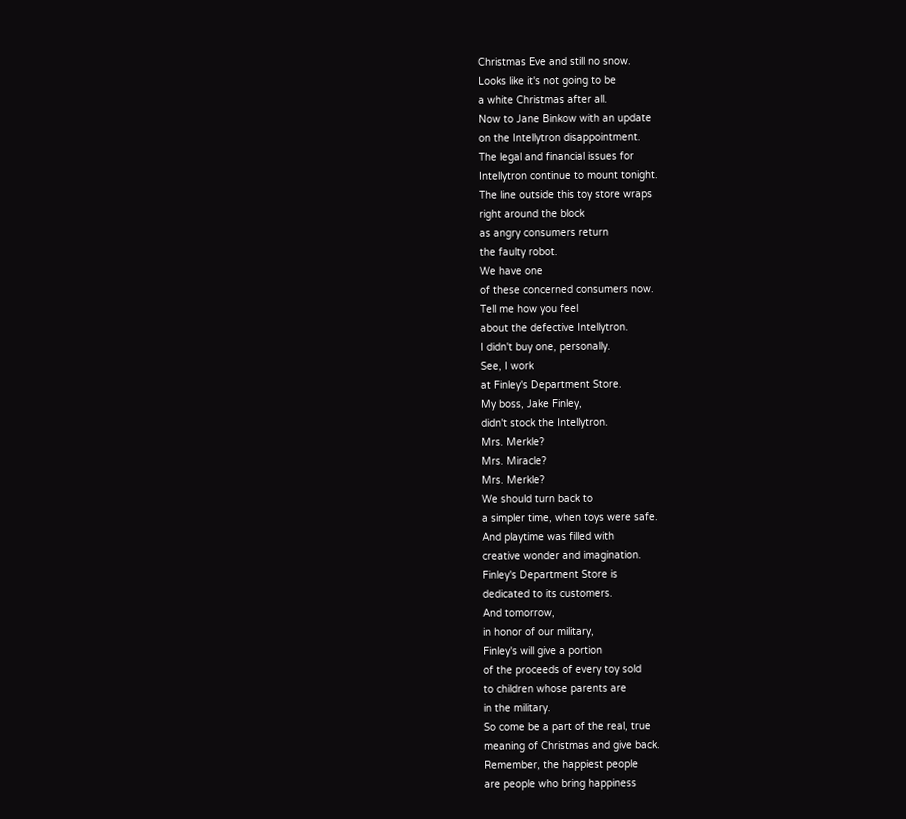Christmas Eve and still no snow.
Looks like it's not going to be
a white Christmas after all.
Now to Jane Binkow with an update
on the Intellytron disappointment.
The legal and financial issues for
Intellytron continue to mount tonight.
The line outside this toy store wraps
right around the block
as angry consumers return
the faulty robot.
We have one
of these concerned consumers now.
Tell me how you feel
about the defective Intellytron.
I didn't buy one, personally.
See, I work
at Finley's Department Store.
My boss, Jake Finley,
didn't stock the Intellytron.
Mrs. Merkle?
Mrs. Miracle?
Mrs. Merkle?
We should turn back to
a simpler time, when toys were safe.
And playtime was filled with
creative wonder and imagination.
Finley's Department Store is
dedicated to its customers.
And tomorrow,
in honor of our military,
Finley's will give a portion
of the proceeds of every toy sold
to children whose parents are
in the military.
So come be a part of the real, true
meaning of Christmas and give back.
Remember, the happiest people
are people who bring happiness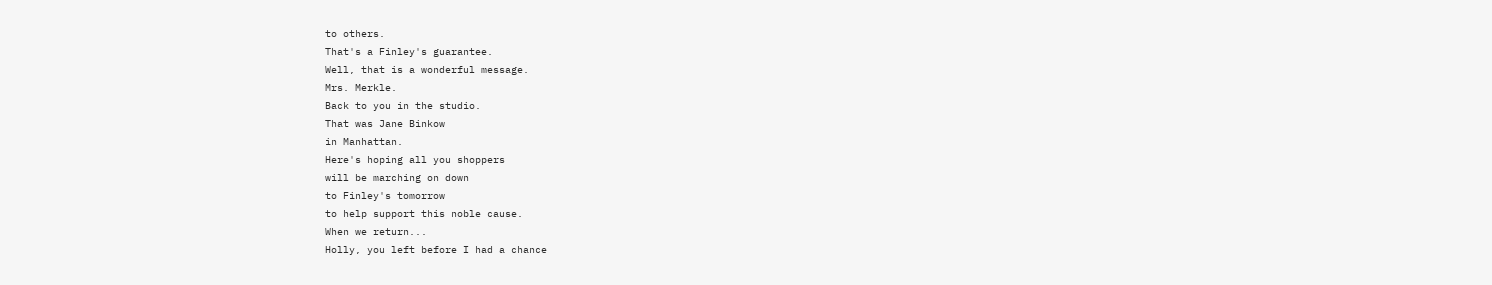to others.
That's a Finley's guarantee.
Well, that is a wonderful message.
Mrs. Merkle.
Back to you in the studio.
That was Jane Binkow
in Manhattan.
Here's hoping all you shoppers
will be marching on down
to Finley's tomorrow
to help support this noble cause.
When we return...
Holly, you left before I had a chance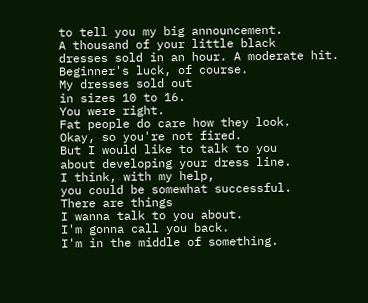to tell you my big announcement.
A thousand of your little black
dresses sold in an hour. A moderate hit.
Beginner's luck, of course.
My dresses sold out
in sizes 10 to 16.
You were right.
Fat people do care how they look.
Okay, so you're not fired.
But I would like to talk to you
about developing your dress line.
I think, with my help,
you could be somewhat successful.
There are things
I wanna talk to you about.
I'm gonna call you back.
I'm in the middle of something.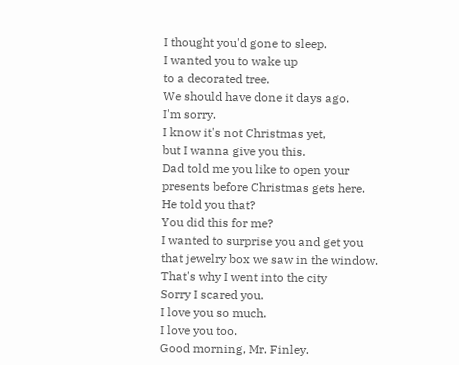I thought you'd gone to sleep.
I wanted you to wake up
to a decorated tree.
We should have done it days ago.
I'm sorry.
I know it's not Christmas yet,
but I wanna give you this.
Dad told me you like to open your
presents before Christmas gets here.
He told you that?
You did this for me?
I wanted to surprise you and get you
that jewelry box we saw in the window.
That's why I went into the city
Sorry I scared you.
I love you so much.
I love you too.
Good morning, Mr. Finley.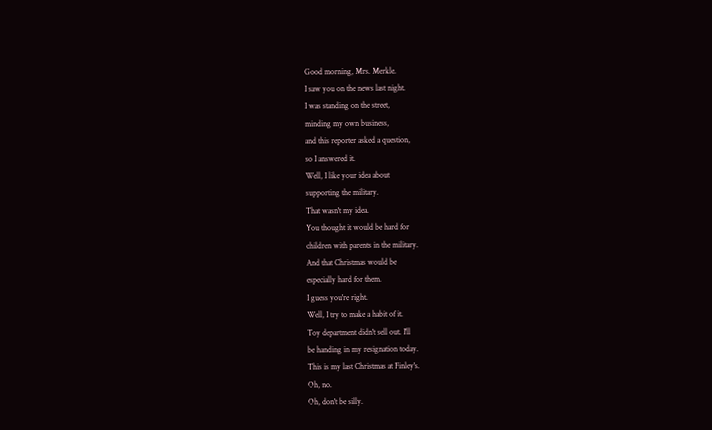Good morning, Mrs. Merkle.
I saw you on the news last night.
I was standing on the street,
minding my own business,
and this reporter asked a question,
so I answered it.
Well, I like your idea about
supporting the military.
That wasn't my idea.
You thought it would be hard for
children with parents in the military.
And that Christmas would be
especially hard for them.
I guess you're right.
Well, I try to make a habit of it.
Toy department didn't sell out. I'll
be handing in my resignation today.
This is my last Christmas at Finley's.
Oh, no.
Oh, don't be silly.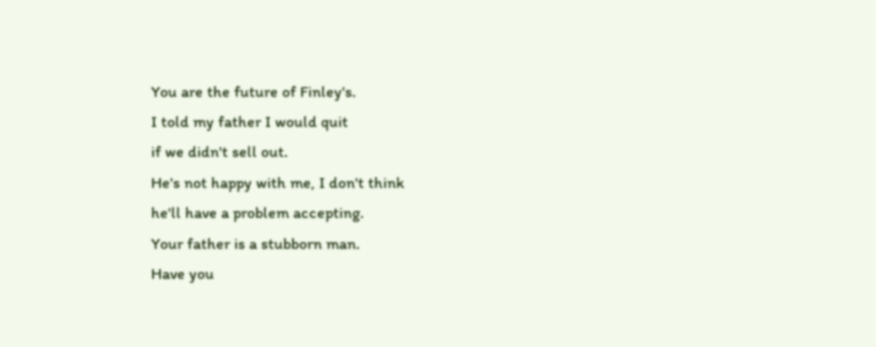You are the future of Finley's.
I told my father I would quit
if we didn't sell out.
He's not happy with me, I don't think
he'll have a problem accepting.
Your father is a stubborn man.
Have you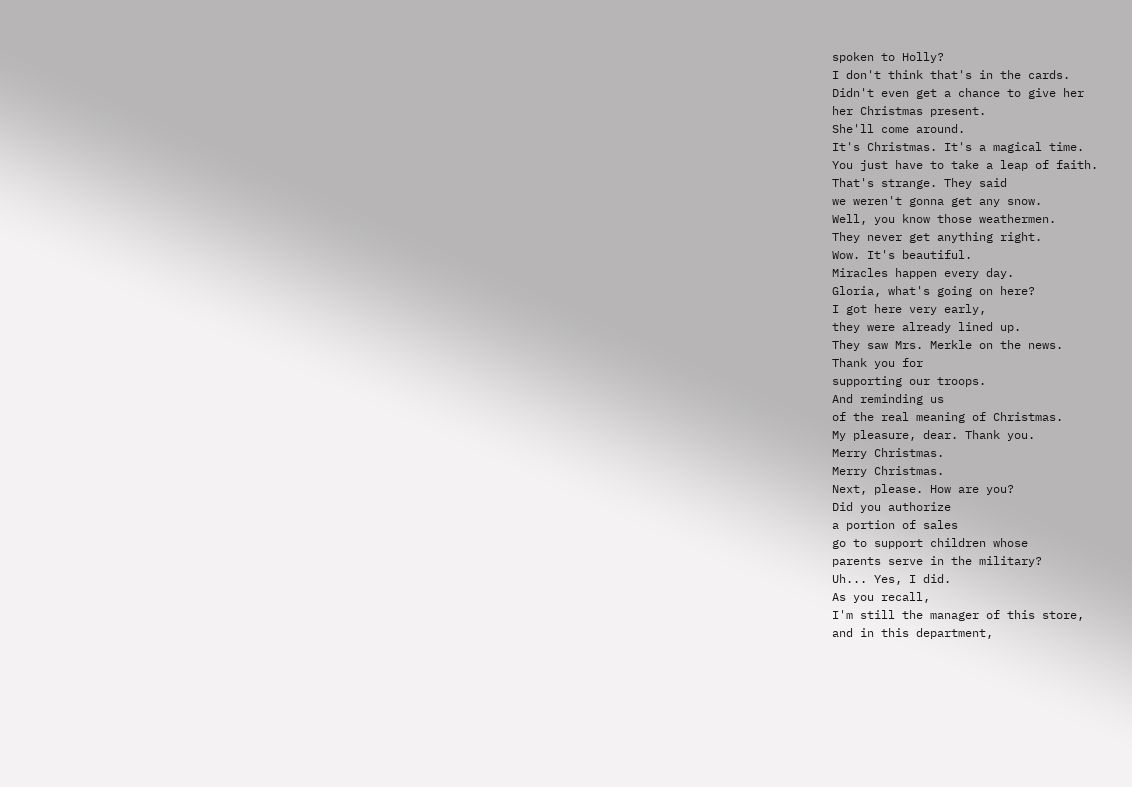spoken to Holly?
I don't think that's in the cards.
Didn't even get a chance to give her
her Christmas present.
She'll come around.
It's Christmas. It's a magical time.
You just have to take a leap of faith.
That's strange. They said
we weren't gonna get any snow.
Well, you know those weathermen.
They never get anything right.
Wow. It's beautiful.
Miracles happen every day.
Gloria, what's going on here?
I got here very early,
they were already lined up.
They saw Mrs. Merkle on the news.
Thank you for
supporting our troops.
And reminding us
of the real meaning of Christmas.
My pleasure, dear. Thank you.
Merry Christmas.
Merry Christmas.
Next, please. How are you?
Did you authorize
a portion of sales
go to support children whose
parents serve in the military?
Uh... Yes, I did.
As you recall,
I'm still the manager of this store,
and in this department,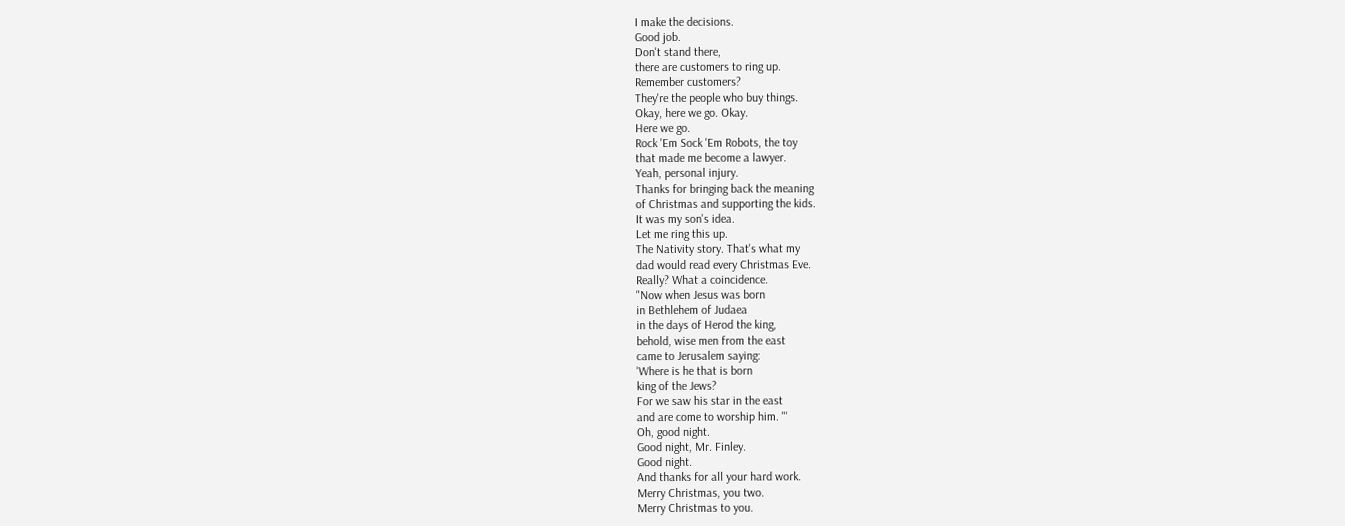I make the decisions.
Good job.
Don't stand there,
there are customers to ring up.
Remember customers?
They're the people who buy things.
Okay, here we go. Okay.
Here we go.
Rock 'Em Sock 'Em Robots, the toy
that made me become a lawyer.
Yeah, personal injury.
Thanks for bringing back the meaning
of Christmas and supporting the kids.
It was my son's idea.
Let me ring this up.
The Nativity story. That's what my
dad would read every Christmas Eve.
Really? What a coincidence.
"Now when Jesus was born
in Bethlehem of Judaea
in the days of Herod the king,
behold, wise men from the east
came to Jerusalem saying:
'Where is he that is born
king of the Jews?
For we saw his star in the east
and are come to worship him. "'
Oh, good night.
Good night, Mr. Finley.
Good night.
And thanks for all your hard work.
Merry Christmas, you two.
Merry Christmas to you.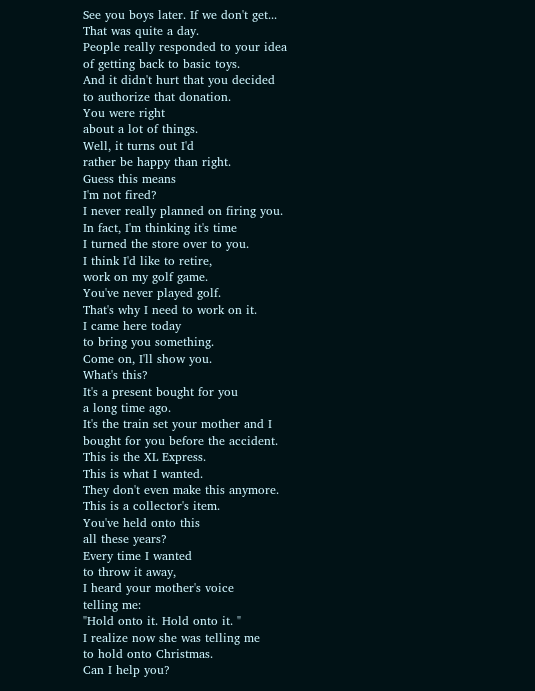See you boys later. If we don't get...
That was quite a day.
People really responded to your idea
of getting back to basic toys.
And it didn't hurt that you decided
to authorize that donation.
You were right
about a lot of things.
Well, it turns out I'd
rather be happy than right.
Guess this means
I'm not fired?
I never really planned on firing you.
In fact, I'm thinking it's time
I turned the store over to you.
I think I'd like to retire,
work on my golf game.
You've never played golf.
That's why I need to work on it.
I came here today
to bring you something.
Come on, I'll show you.
What's this?
It's a present bought for you
a long time ago.
It's the train set your mother and I
bought for you before the accident.
This is the XL Express.
This is what I wanted.
They don't even make this anymore.
This is a collector's item.
You've held onto this
all these years?
Every time I wanted
to throw it away,
I heard your mother's voice
telling me:
"Hold onto it. Hold onto it. "
I realize now she was telling me
to hold onto Christmas.
Can I help you?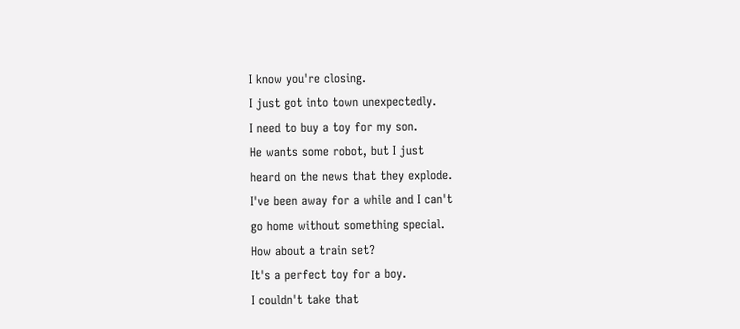I know you're closing.
I just got into town unexpectedly.
I need to buy a toy for my son.
He wants some robot, but I just
heard on the news that they explode.
I've been away for a while and I can't
go home without something special.
How about a train set?
It's a perfect toy for a boy.
I couldn't take that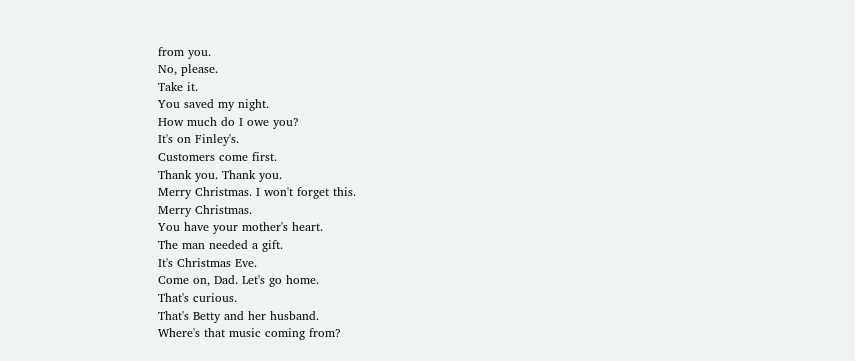from you.
No, please.
Take it.
You saved my night.
How much do I owe you?
It's on Finley's.
Customers come first.
Thank you. Thank you.
Merry Christmas. I won't forget this.
Merry Christmas.
You have your mother's heart.
The man needed a gift.
It's Christmas Eve.
Come on, Dad. Let's go home.
That's curious.
That's Betty and her husband.
Where's that music coming from?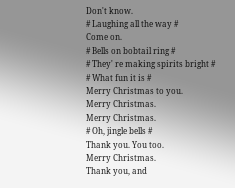Don't know.
# Laughing all the way #
Come on.
# Bells on bobtail ring #
# They' re making spirits bright #
# What fun it is #
Merry Christmas to you.
Merry Christmas.
Merry Christmas.
# Oh, jingle bells #
Thank you. You too.
Merry Christmas.
Thank you, and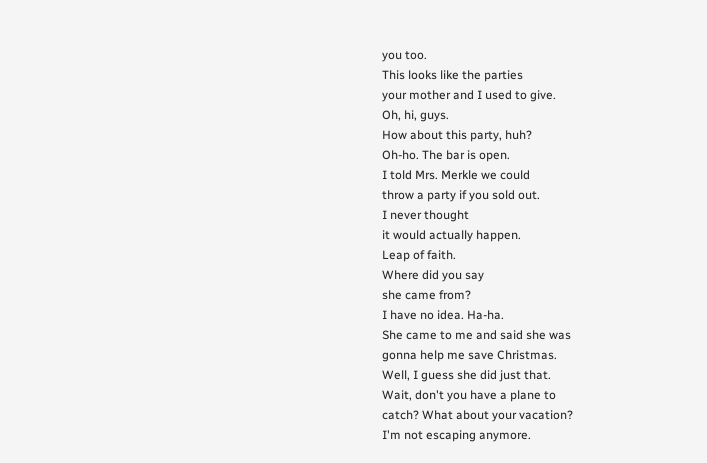you too.
This looks like the parties
your mother and I used to give.
Oh, hi, guys.
How about this party, huh?
Oh-ho. The bar is open.
I told Mrs. Merkle we could
throw a party if you sold out.
I never thought
it would actually happen.
Leap of faith.
Where did you say
she came from?
I have no idea. Ha-ha.
She came to me and said she was
gonna help me save Christmas.
Well, I guess she did just that.
Wait, don't you have a plane to
catch? What about your vacation?
I'm not escaping anymore.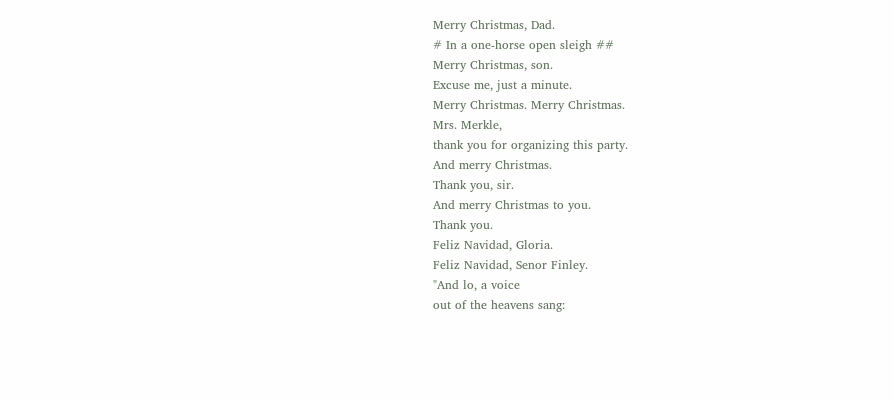Merry Christmas, Dad.
# In a one-horse open sleigh ##
Merry Christmas, son.
Excuse me, just a minute.
Merry Christmas. Merry Christmas.
Mrs. Merkle,
thank you for organizing this party.
And merry Christmas.
Thank you, sir.
And merry Christmas to you.
Thank you.
Feliz Navidad, Gloria.
Feliz Navidad, Senor Finley.
"And lo, a voice
out of the heavens sang: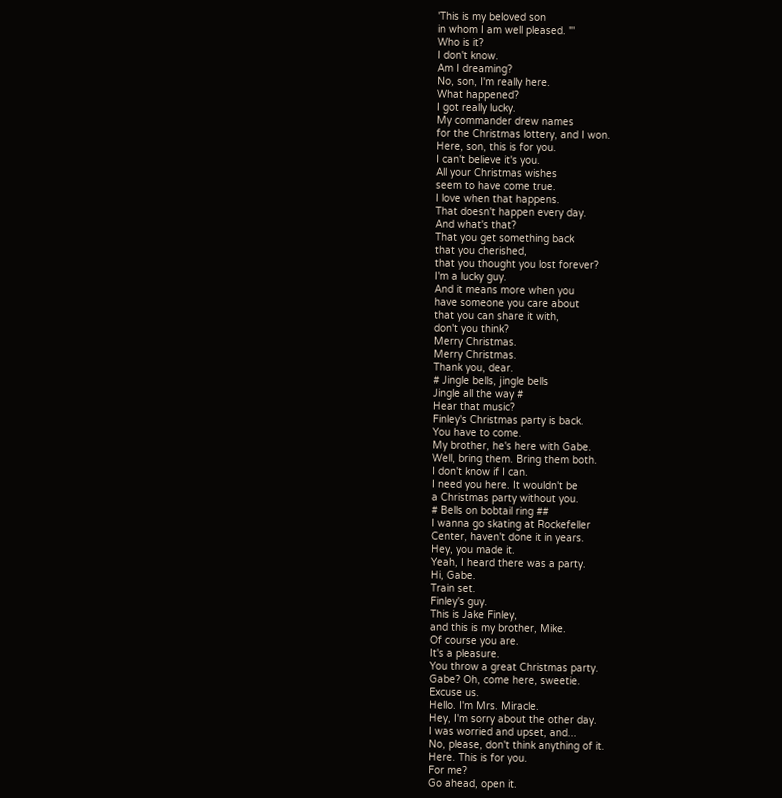'This is my beloved son
in whom I am well pleased. "'
Who is it?
I don't know.
Am I dreaming?
No, son, I'm really here.
What happened?
I got really lucky.
My commander drew names
for the Christmas lottery, and I won.
Here, son, this is for you.
I can't believe it's you.
All your Christmas wishes
seem to have come true.
I love when that happens.
That doesn't happen every day.
And what's that?
That you get something back
that you cherished,
that you thought you lost forever?
I'm a lucky guy.
And it means more when you
have someone you care about
that you can share it with,
don't you think?
Merry Christmas.
Merry Christmas.
Thank you, dear.
# Jingle bells, jingle bells
Jingle all the way #
Hear that music?
Finley's Christmas party is back.
You have to come.
My brother, he's here with Gabe.
Well, bring them. Bring them both.
I don't know if I can.
I need you here. It wouldn't be
a Christmas party without you.
# Bells on bobtail ring ##
I wanna go skating at Rockefeller
Center, haven't done it in years.
Hey, you made it.
Yeah, I heard there was a party.
Hi, Gabe.
Train set.
Finley's guy.
This is Jake Finley,
and this is my brother, Mike.
Of course you are.
It's a pleasure.
You throw a great Christmas party.
Gabe? Oh, come here, sweetie.
Excuse us.
Hello. I'm Mrs. Miracle.
Hey, I'm sorry about the other day.
I was worried and upset, and...
No, please, don't think anything of it.
Here. This is for you.
For me?
Go ahead, open it.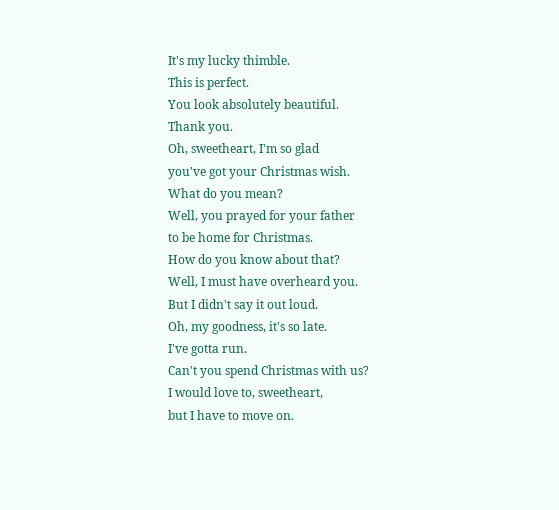It's my lucky thimble.
This is perfect.
You look absolutely beautiful.
Thank you.
Oh, sweetheart, I'm so glad
you've got your Christmas wish.
What do you mean?
Well, you prayed for your father
to be home for Christmas.
How do you know about that?
Well, I must have overheard you.
But I didn't say it out loud.
Oh, my goodness, it's so late.
I've gotta run.
Can't you spend Christmas with us?
I would love to, sweetheart,
but I have to move on.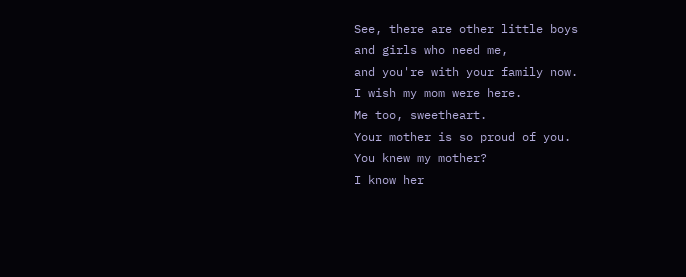See, there are other little boys
and girls who need me,
and you're with your family now.
I wish my mom were here.
Me too, sweetheart.
Your mother is so proud of you.
You knew my mother?
I know her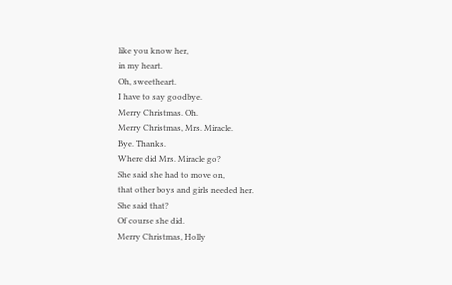like you know her,
in my heart.
Oh, sweetheart.
I have to say goodbye.
Merry Christmas. Oh.
Merry Christmas, Mrs. Miracle.
Bye. Thanks.
Where did Mrs. Miracle go?
She said she had to move on,
that other boys and girls needed her.
She said that?
Of course she did.
Merry Christmas, Holly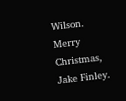Wilson.
Merry Christmas, Jake Finley.